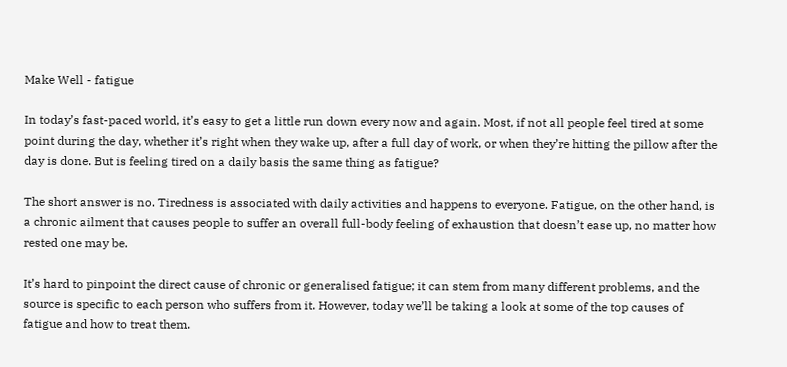Make Well - fatigue

In today’s fast-paced world, it’s easy to get a little run down every now and again. Most, if not all people feel tired at some point during the day, whether it’s right when they wake up, after a full day of work, or when they’re hitting the pillow after the day is done. But is feeling tired on a daily basis the same thing as fatigue?

The short answer is no. Tiredness is associated with daily activities and happens to everyone. Fatigue, on the other hand, is a chronic ailment that causes people to suffer an overall full-body feeling of exhaustion that doesn’t ease up, no matter how rested one may be.

It’s hard to pinpoint the direct cause of chronic or generalised fatigue; it can stem from many different problems, and the source is specific to each person who suffers from it. However, today we’ll be taking a look at some of the top causes of fatigue and how to treat them.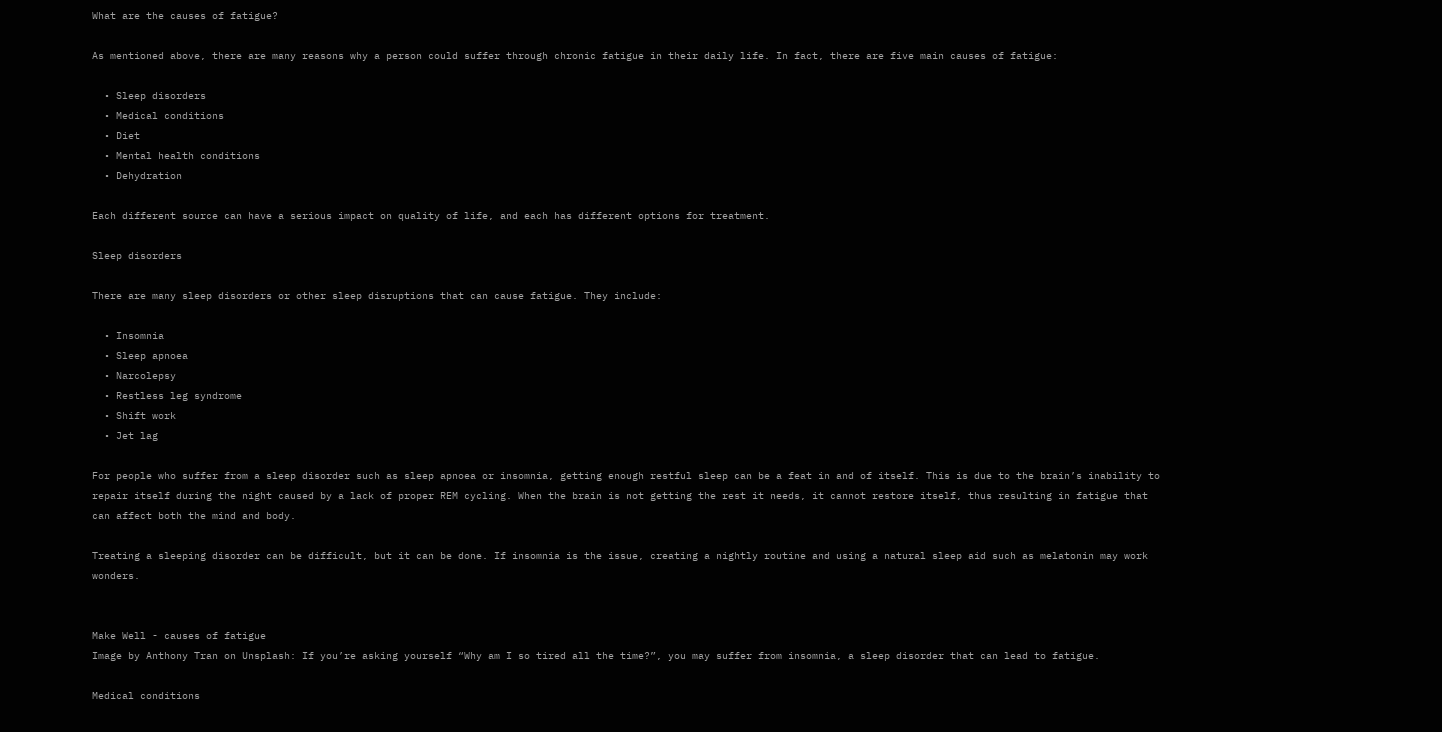What are the causes of fatigue?

As mentioned above, there are many reasons why a person could suffer through chronic fatigue in their daily life. In fact, there are five main causes of fatigue:

  • Sleep disorders
  • Medical conditions
  • Diet
  • Mental health conditions
  • Dehydration

Each different source can have a serious impact on quality of life, and each has different options for treatment.

Sleep disorders

There are many sleep disorders or other sleep disruptions that can cause fatigue. They include:

  • Insomnia
  • Sleep apnoea
  • Narcolepsy
  • Restless leg syndrome
  • Shift work
  • Jet lag

For people who suffer from a sleep disorder such as sleep apnoea or insomnia, getting enough restful sleep can be a feat in and of itself. This is due to the brain’s inability to repair itself during the night caused by a lack of proper REM cycling. When the brain is not getting the rest it needs, it cannot restore itself, thus resulting in fatigue that can affect both the mind and body.

Treating a sleeping disorder can be difficult, but it can be done. If insomnia is the issue, creating a nightly routine and using a natural sleep aid such as melatonin may work wonders.


Make Well - causes of fatigue
Image by Anthony Tran on Unsplash: If you’re asking yourself “Why am I so tired all the time?”, you may suffer from insomnia, a sleep disorder that can lead to fatigue.

Medical conditions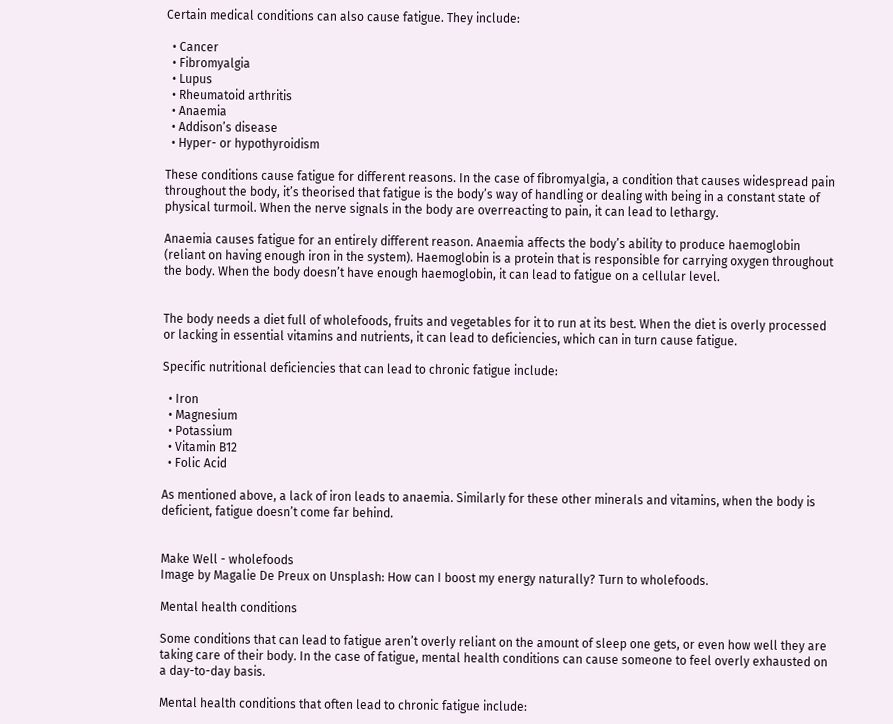Certain medical conditions can also cause fatigue. They include:

  • Cancer
  • Fibromyalgia
  • Lupus
  • Rheumatoid arthritis
  • Anaemia
  • Addison’s disease
  • Hyper- or hypothyroidism

These conditions cause fatigue for different reasons. In the case of fibromyalgia, a condition that causes widespread pain throughout the body, it’s theorised that fatigue is the body’s way of handling or dealing with being in a constant state of physical turmoil. When the nerve signals in the body are overreacting to pain, it can lead to lethargy.

Anaemia causes fatigue for an entirely different reason. Anaemia affects the body’s ability to produce haemoglobin (reliant on having enough iron in the system). Haemoglobin is a protein that is responsible for carrying oxygen throughout the body. When the body doesn’t have enough haemoglobin, it can lead to fatigue on a cellular level.


The body needs a diet full of wholefoods, fruits and vegetables for it to run at its best. When the diet is overly processed or lacking in essential vitamins and nutrients, it can lead to deficiencies, which can in turn cause fatigue.

Specific nutritional deficiencies that can lead to chronic fatigue include:

  • Iron
  • Magnesium
  • Potassium
  • Vitamin B12
  • Folic Acid

As mentioned above, a lack of iron leads to anaemia. Similarly for these other minerals and vitamins, when the body is deficient, fatigue doesn’t come far behind.


Make Well - wholefoods
Image by Magalie De Preux on Unsplash: How can I boost my energy naturally? Turn to wholefoods.

Mental health conditions

Some conditions that can lead to fatigue aren’t overly reliant on the amount of sleep one gets, or even how well they are taking care of their body. In the case of fatigue, mental health conditions can cause someone to feel overly exhausted on a day-to-day basis.

Mental health conditions that often lead to chronic fatigue include: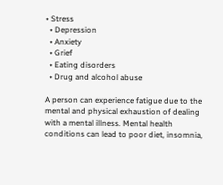• Stress
  • Depression
  • Anxiety
  • Grief
  • Eating disorders
  • Drug and alcohol abuse

A person can experience fatigue due to the mental and physical exhaustion of dealing with a mental illness. Mental health conditions can lead to poor diet, insomnia,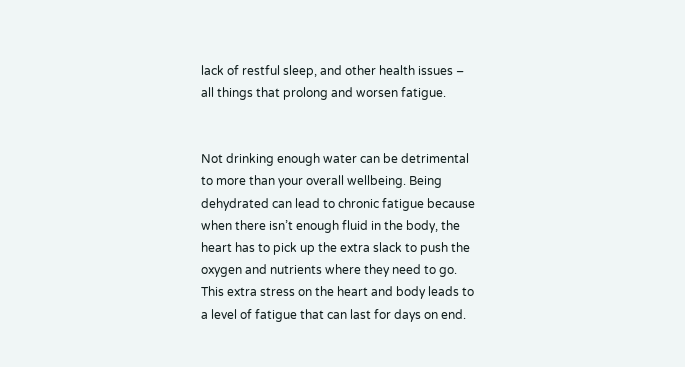lack of restful sleep, and other health issues – all things that prolong and worsen fatigue.


Not drinking enough water can be detrimental to more than your overall wellbeing. Being dehydrated can lead to chronic fatigue because when there isn’t enough fluid in the body, the heart has to pick up the extra slack to push the oxygen and nutrients where they need to go. This extra stress on the heart and body leads to a level of fatigue that can last for days on end.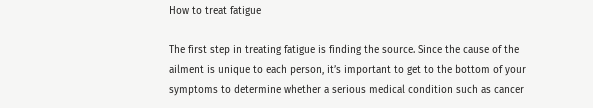How to treat fatigue

The first step in treating fatigue is finding the source. Since the cause of the ailment is unique to each person, it’s important to get to the bottom of your symptoms to determine whether a serious medical condition such as cancer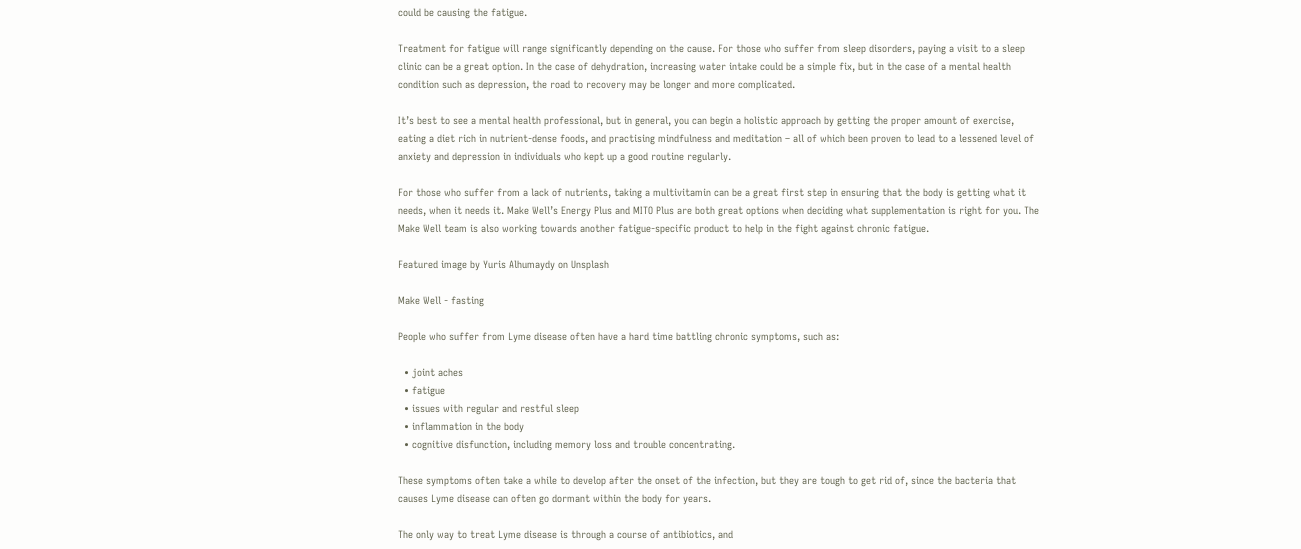could be causing the fatigue.

Treatment for fatigue will range significantly depending on the cause. For those who suffer from sleep disorders, paying a visit to a sleep clinic can be a great option. In the case of dehydration, increasing water intake could be a simple fix, but in the case of a mental health condition such as depression, the road to recovery may be longer and more complicated.

It’s best to see a mental health professional, but in general, you can begin a holistic approach by getting the proper amount of exercise, eating a diet rich in nutrient-dense foods, and practising mindfulness and meditation – all of which been proven to lead to a lessened level of anxiety and depression in individuals who kept up a good routine regularly.

For those who suffer from a lack of nutrients, taking a multivitamin can be a great first step in ensuring that the body is getting what it needs, when it needs it. Make Well’s Energy Plus and MITO Plus are both great options when deciding what supplementation is right for you. The Make Well team is also working towards another fatigue-specific product to help in the fight against chronic fatigue.

Featured image by Yuris Alhumaydy on Unsplash

Make Well - fasting

People who suffer from Lyme disease often have a hard time battling chronic symptoms, such as:

  • joint aches
  • fatigue
  • issues with regular and restful sleep
  • inflammation in the body
  • cognitive disfunction, including memory loss and trouble concentrating.

These symptoms often take a while to develop after the onset of the infection, but they are tough to get rid of, since the bacteria that causes Lyme disease can often go dormant within the body for years.

The only way to treat Lyme disease is through a course of antibiotics, and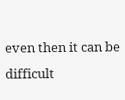even then it can be difficult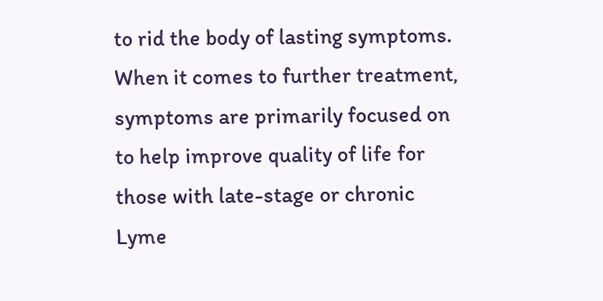to rid the body of lasting symptoms. When it comes to further treatment, symptoms are primarily focused on to help improve quality of life for those with late-stage or chronic Lyme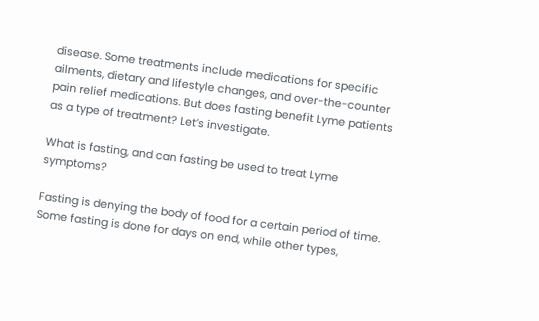disease. Some treatments include medications for specific ailments, dietary and lifestyle changes, and over-the-counter pain relief medications. But does fasting benefit Lyme patients as a type of treatment? Let’s investigate.

What is fasting, and can fasting be used to treat Lyme symptoms?

Fasting is denying the body of food for a certain period of time. Some fasting is done for days on end, while other types,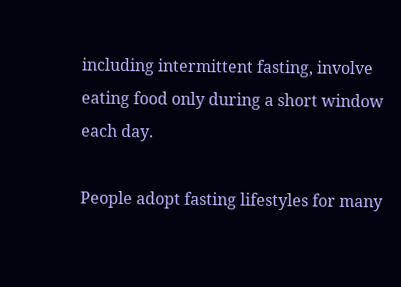including intermittent fasting, involve eating food only during a short window each day.

People adopt fasting lifestyles for many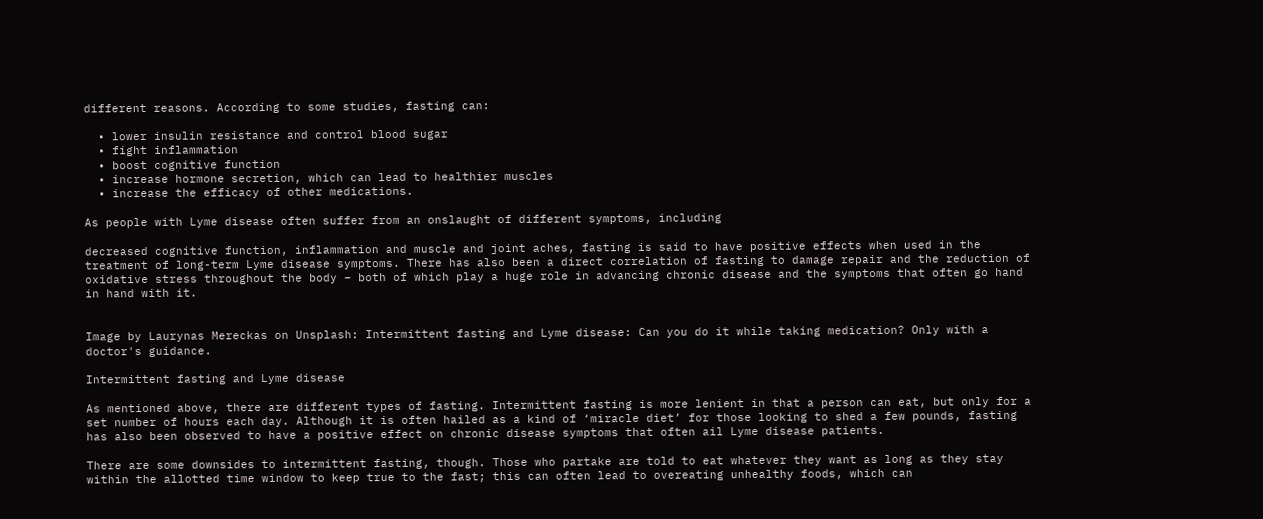different reasons. According to some studies, fasting can:

  • lower insulin resistance and control blood sugar
  • fight inflammation
  • boost cognitive function
  • increase hormone secretion, which can lead to healthier muscles
  • increase the efficacy of other medications.

As people with Lyme disease often suffer from an onslaught of different symptoms, including

decreased cognitive function, inflammation and muscle and joint aches, fasting is said to have positive effects when used in the treatment of long-term Lyme disease symptoms. There has also been a direct correlation of fasting to damage repair and the reduction of oxidative stress throughout the body – both of which play a huge role in advancing chronic disease and the symptoms that often go hand in hand with it.


Image by Laurynas Mereckas on Unsplash: Intermittent fasting and Lyme disease: Can you do it while taking medication? Only with a doctor's guidance.

Intermittent fasting and Lyme disease

As mentioned above, there are different types of fasting. Intermittent fasting is more lenient in that a person can eat, but only for a set number of hours each day. Although it is often hailed as a kind of ‘miracle diet’ for those looking to shed a few pounds, fasting has also been observed to have a positive effect on chronic disease symptoms that often ail Lyme disease patients.

There are some downsides to intermittent fasting, though. Those who partake are told to eat whatever they want as long as they stay within the allotted time window to keep true to the fast; this can often lead to overeating unhealthy foods, which can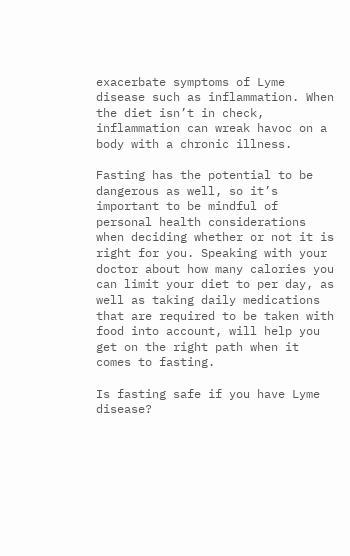exacerbate symptoms of Lyme disease such as inflammation. When the diet isn’t in check, inflammation can wreak havoc on a body with a chronic illness.

Fasting has the potential to be dangerous as well, so it’s important to be mindful of personal health considerations when deciding whether or not it is right for you. Speaking with your doctor about how many calories you can limit your diet to per day, as well as taking daily medications that are required to be taken with food into account, will help you get on the right path when it comes to fasting.

Is fasting safe if you have Lyme disease?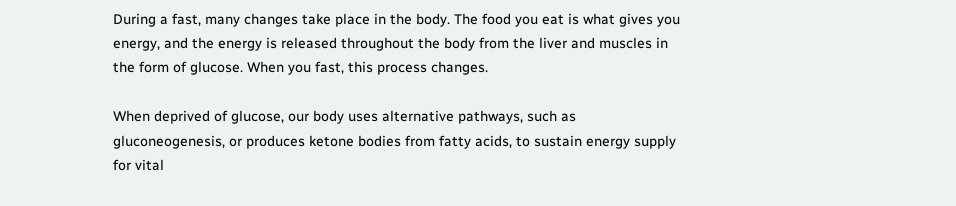During a fast, many changes take place in the body. The food you eat is what gives you energy, and the energy is released throughout the body from the liver and muscles in the form of glucose. When you fast, this process changes.

When deprived of glucose, our body uses alternative pathways, such as gluconeogenesis, or produces ketone bodies from fatty acids, to sustain energy supply for vital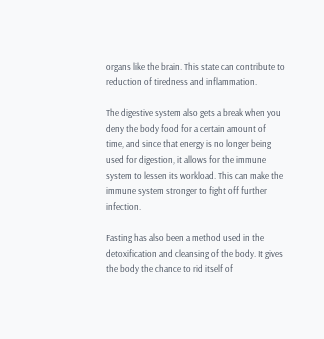organs like the brain. This state can contribute to reduction of tiredness and inflammation.

The digestive system also gets a break when you deny the body food for a certain amount of time, and since that energy is no longer being used for digestion, it allows for the immune system to lessen its workload. This can make the immune system stronger to fight off further infection.

Fasting has also been a method used in the detoxification and cleansing of the body. It gives the body the chance to rid itself of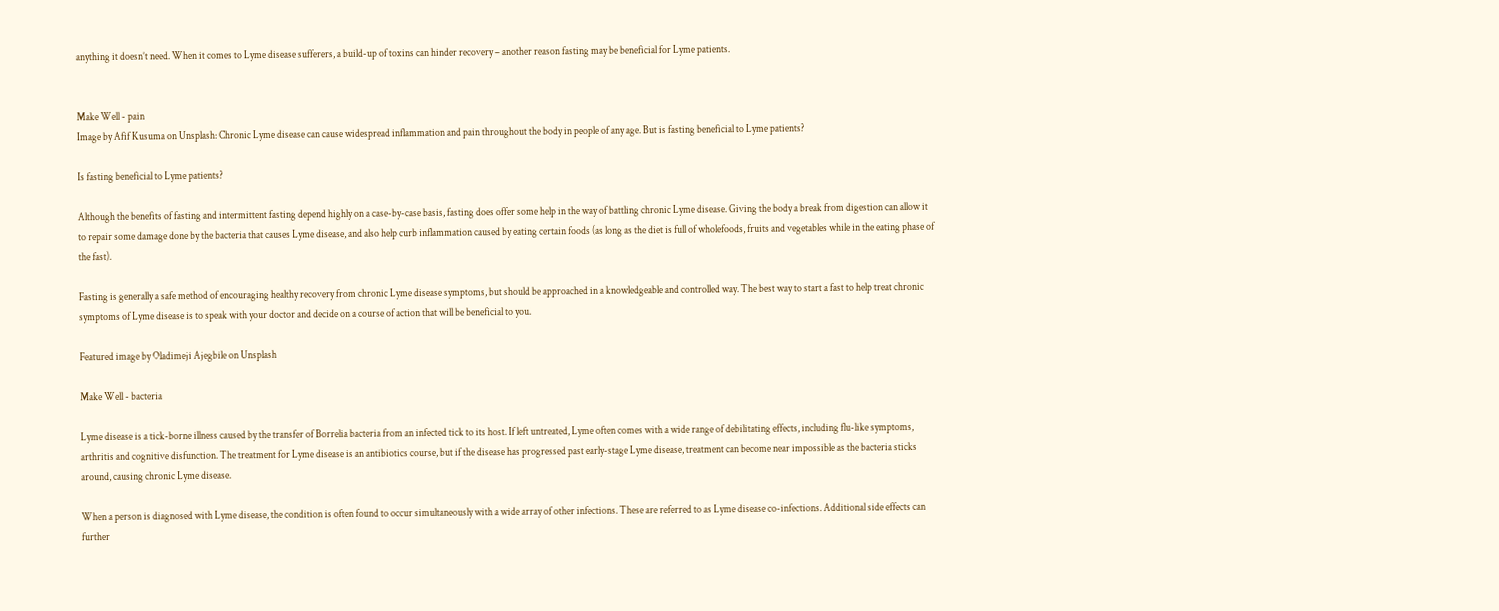anything it doesn’t need. When it comes to Lyme disease sufferers, a build-up of toxins can hinder recovery – another reason fasting may be beneficial for Lyme patients.


Make Well - pain
Image by Afif Kusuma on Unsplash: Chronic Lyme disease can cause widespread inflammation and pain throughout the body in people of any age. But is fasting beneficial to Lyme patients?

Is fasting beneficial to Lyme patients?

Although the benefits of fasting and intermittent fasting depend highly on a case-by-case basis, fasting does offer some help in the way of battling chronic Lyme disease. Giving the body a break from digestion can allow it to repair some damage done by the bacteria that causes Lyme disease, and also help curb inflammation caused by eating certain foods (as long as the diet is full of wholefoods, fruits and vegetables while in the eating phase of the fast).

Fasting is generally a safe method of encouraging healthy recovery from chronic Lyme disease symptoms, but should be approached in a knowledgeable and controlled way. The best way to start a fast to help treat chronic symptoms of Lyme disease is to speak with your doctor and decide on a course of action that will be beneficial to you.

Featured image by Oladimeji Ajegbile on Unsplash

Make Well - bacteria

Lyme disease is a tick-borne illness caused by the transfer of Borrelia bacteria from an infected tick to its host. If left untreated, Lyme often comes with a wide range of debilitating effects, including flu-like symptoms, arthritis and cognitive disfunction. The treatment for Lyme disease is an antibiotics course, but if the disease has progressed past early-stage Lyme disease, treatment can become near impossible as the bacteria sticks around, causing chronic Lyme disease.

When a person is diagnosed with Lyme disease, the condition is often found to occur simultaneously with a wide array of other infections. These are referred to as Lyme disease co-infections. Additional side effects can further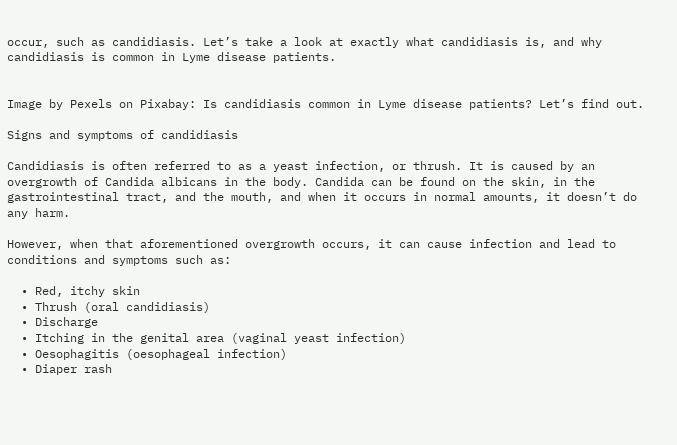occur, such as candidiasis. Let’s take a look at exactly what candidiasis is, and why candidiasis is common in Lyme disease patients.


Image by Pexels on Pixabay: Is candidiasis common in Lyme disease patients? Let’s find out.

Signs and symptoms of candidiasis

Candidiasis is often referred to as a yeast infection, or thrush. It is caused by an overgrowth of Candida albicans in the body. Candida can be found on the skin, in the gastrointestinal tract, and the mouth, and when it occurs in normal amounts, it doesn’t do any harm.

However, when that aforementioned overgrowth occurs, it can cause infection and lead to conditions and symptoms such as:

  • Red, itchy skin
  • Thrush (oral candidiasis)
  • Discharge
  • Itching in the genital area (vaginal yeast infection)
  • Oesophagitis (oesophageal infection)
  • Diaper rash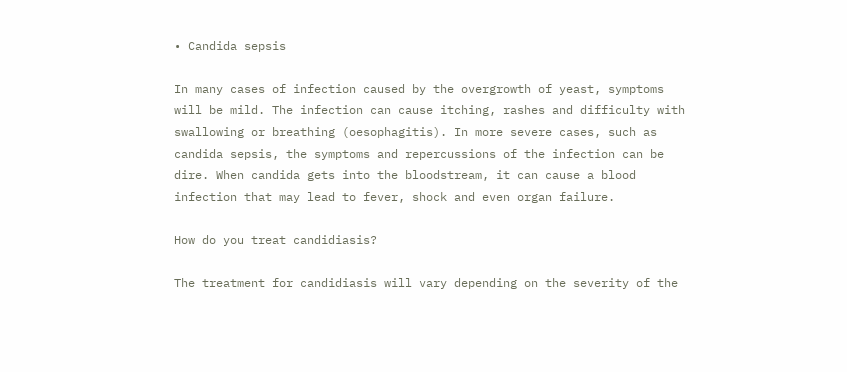• Candida sepsis

In many cases of infection caused by the overgrowth of yeast, symptoms will be mild. The infection can cause itching, rashes and difficulty with swallowing or breathing (oesophagitis). In more severe cases, such as candida sepsis, the symptoms and repercussions of the infection can be dire. When candida gets into the bloodstream, it can cause a blood infection that may lead to fever, shock and even organ failure.

How do you treat candidiasis?

The treatment for candidiasis will vary depending on the severity of the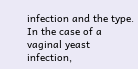infection and the type. In the case of a vaginal yeast infection,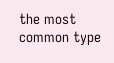the most common type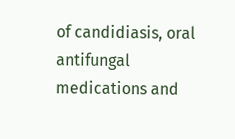of candidiasis, oral antifungal medications and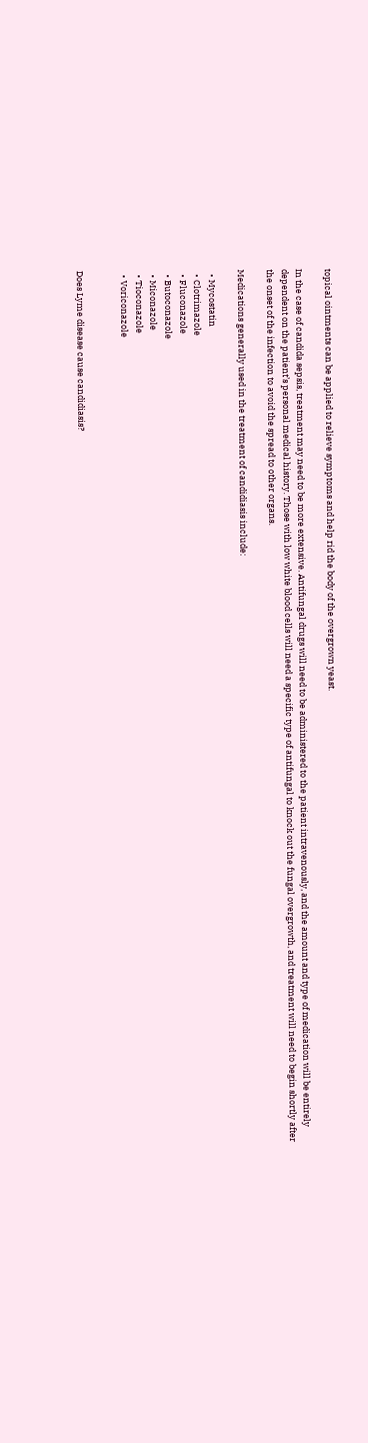topical ointments can be applied to relieve symptoms and help rid the body of the overgrown yeast.

In the case of candida sepsis, treatment may need to be more extensive. Antifungal drugs will need to be administered to the patient intravenously, and the amount and type of medication will be entirely dependent on the patient’s personal medical history. Those with low white blood cells will need a specific type of antifungal to knock out the fungal overgrowth, and treatment will need to begin shortly after the onset of the infection to avoid the spread to other organs.

Medications generally used in the treatment of candidiasis include:

  • Mycostatin
  • Clotrimazole
  • Fluconazole
  • Butoconazole
  • Miconazole
  • Tioconazole
  • Voriconazole


Does Lyme disease cause candidiasis?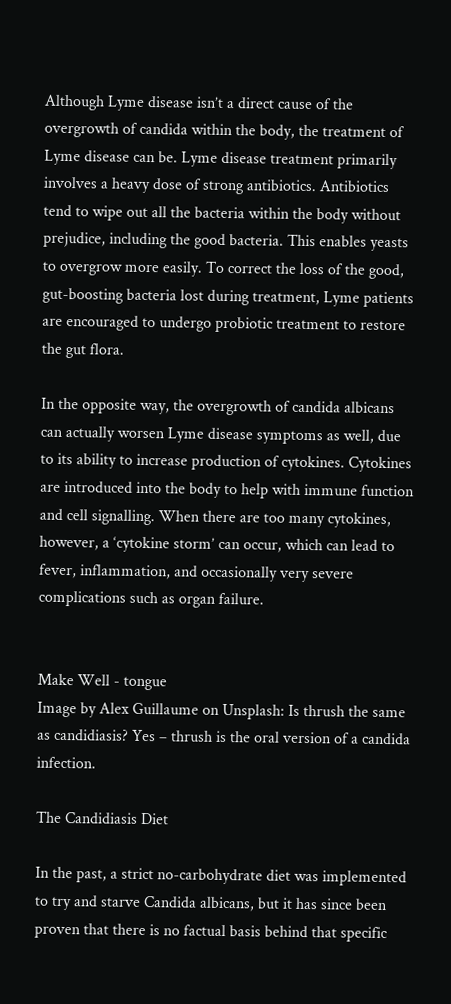Although Lyme disease isn’t a direct cause of the overgrowth of candida within the body, the treatment of Lyme disease can be. Lyme disease treatment primarily involves a heavy dose of strong antibiotics. Antibiotics tend to wipe out all the bacteria within the body without prejudice, including the good bacteria. This enables yeasts to overgrow more easily. To correct the loss of the good, gut-boosting bacteria lost during treatment, Lyme patients are encouraged to undergo probiotic treatment to restore the gut flora.

In the opposite way, the overgrowth of candida albicans can actually worsen Lyme disease symptoms as well, due to its ability to increase production of cytokines. Cytokines are introduced into the body to help with immune function and cell signalling. When there are too many cytokines, however, a ‘cytokine storm’ can occur, which can lead to fever, inflammation, and occasionally very severe complications such as organ failure.


Make Well - tongue
Image by Alex Guillaume on Unsplash: Is thrush the same as candidiasis? Yes – thrush is the oral version of a candida infection.

The Candidiasis Diet

In the past, a strict no-carbohydrate diet was implemented to try and starve Candida albicans, but it has since been proven that there is no factual basis behind that specific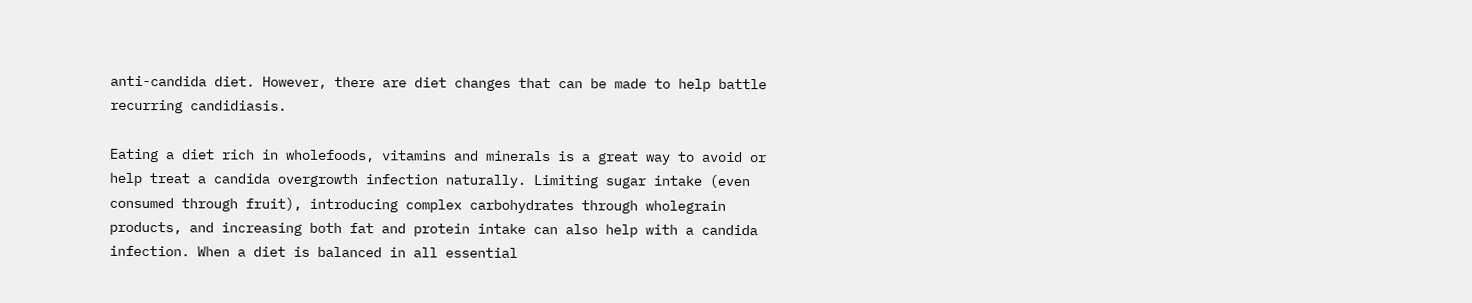anti-candida diet. However, there are diet changes that can be made to help battle recurring candidiasis.

Eating a diet rich in wholefoods, vitamins and minerals is a great way to avoid or help treat a candida overgrowth infection naturally. Limiting sugar intake (even consumed through fruit), introducing complex carbohydrates through wholegrain products, and increasing both fat and protein intake can also help with a candida infection. When a diet is balanced in all essential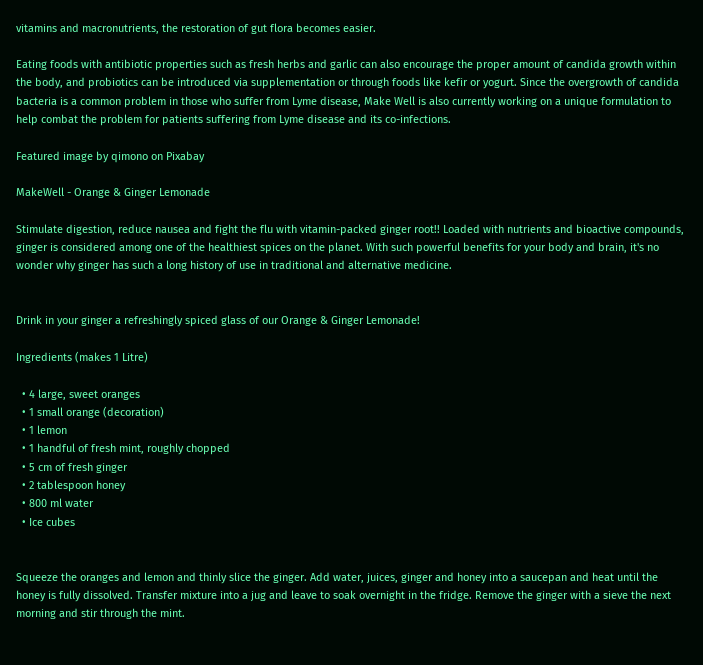vitamins and macronutrients, the restoration of gut flora becomes easier.

Eating foods with antibiotic properties such as fresh herbs and garlic can also encourage the proper amount of candida growth within the body, and probiotics can be introduced via supplementation or through foods like kefir or yogurt. Since the overgrowth of candida bacteria is a common problem in those who suffer from Lyme disease, Make Well is also currently working on a unique formulation to help combat the problem for patients suffering from Lyme disease and its co-infections.

Featured image by qimono on Pixabay

MakeWell - Orange & Ginger Lemonade

Stimulate digestion, reduce nausea and fight the flu with vitamin-packed ginger root!! Loaded with nutrients and bioactive compounds, ginger is considered among one of the healthiest spices on the planet. With such powerful benefits for your body and brain, it's no wonder why ginger has such a long history of use in traditional and alternative medicine.


Drink in your ginger a refreshingly spiced glass of our Orange & Ginger Lemonade!

Ingredients (makes 1 Litre)

  • 4 large, sweet oranges
  • 1 small orange (decoration)
  • 1 lemon
  • 1 handful of fresh mint, roughly chopped
  • 5 cm of fresh ginger
  • 2 tablespoon honey
  • 800 ml water
  • Ice cubes


Squeeze the oranges and lemon and thinly slice the ginger. Add water, juices, ginger and honey into a saucepan and heat until the honey is fully dissolved. Transfer mixture into a jug and leave to soak overnight in the fridge. Remove the ginger with a sieve the next morning and stir through the mint.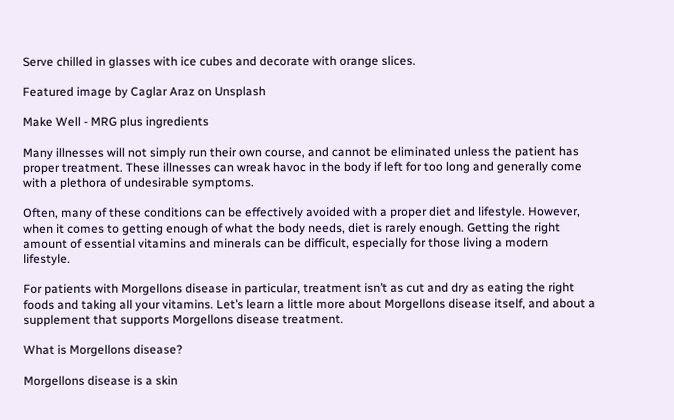Serve chilled in glasses with ice cubes and decorate with orange slices.

Featured image by Caglar Araz on Unsplash

Make Well - MRG plus ingredients

Many illnesses will not simply run their own course, and cannot be eliminated unless the patient has proper treatment. These illnesses can wreak havoc in the body if left for too long and generally come with a plethora of undesirable symptoms.

Often, many of these conditions can be effectively avoided with a proper diet and lifestyle. However, when it comes to getting enough of what the body needs, diet is rarely enough. Getting the right amount of essential vitamins and minerals can be difficult, especially for those living a modern lifestyle.

For patients with Morgellons disease in particular, treatment isn’t as cut and dry as eating the right foods and taking all your vitamins. Let’s learn a little more about Morgellons disease itself, and about a supplement that supports Morgellons disease treatment.

What is Morgellons disease?

Morgellons disease is a skin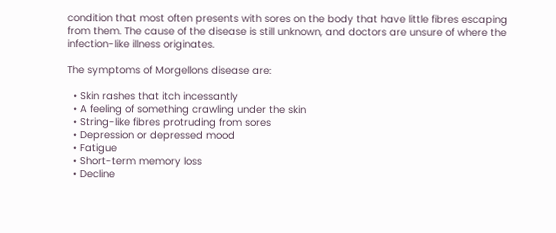condition that most often presents with sores on the body that have little fibres escaping from them. The cause of the disease is still unknown, and doctors are unsure of where the infection-like illness originates.

The symptoms of Morgellons disease are:

  • Skin rashes that itch incessantly
  • A feeling of something crawling under the skin
  • String-like fibres protruding from sores
  • Depression or depressed mood
  • Fatigue
  • Short-term memory loss
  • Decline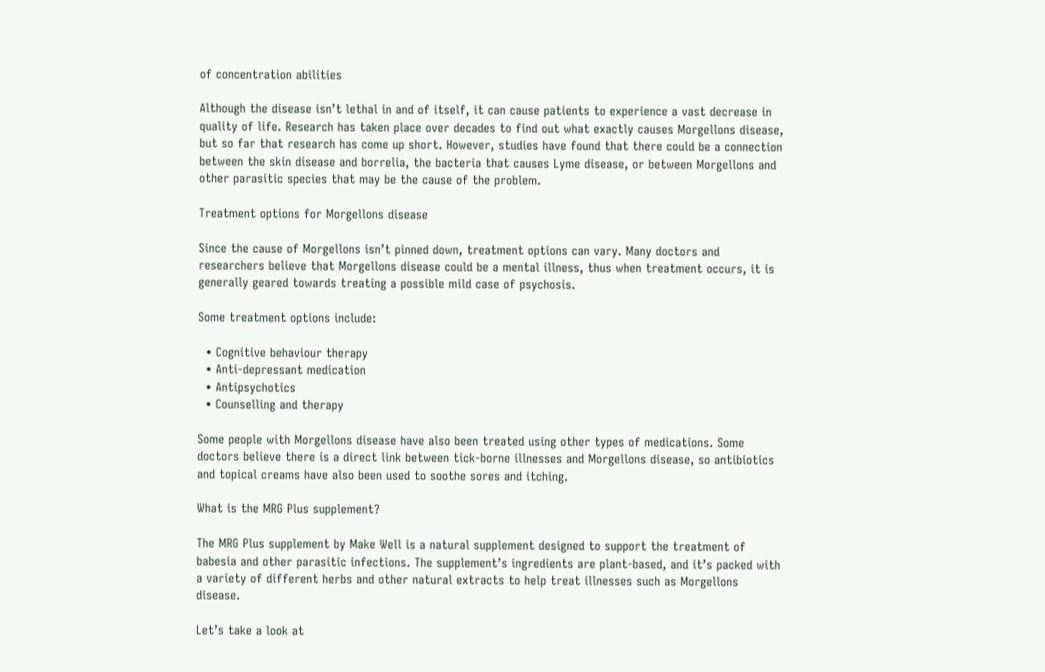of concentration abilities

Although the disease isn’t lethal in and of itself, it can cause patients to experience a vast decrease in quality of life. Research has taken place over decades to find out what exactly causes Morgellons disease, but so far that research has come up short. However, studies have found that there could be a connection between the skin disease and borrelia, the bacteria that causes Lyme disease, or between Morgellons and other parasitic species that may be the cause of the problem.

Treatment options for Morgellons disease

Since the cause of Morgellons isn’t pinned down, treatment options can vary. Many doctors and researchers believe that Morgellons disease could be a mental illness, thus when treatment occurs, it is generally geared towards treating a possible mild case of psychosis.

Some treatment options include:

  • Cognitive behaviour therapy
  • Anti-depressant medication
  • Antipsychotics
  • Counselling and therapy

Some people with Morgellons disease have also been treated using other types of medications. Some doctors believe there is a direct link between tick-borne illnesses and Morgellons disease, so antibiotics and topical creams have also been used to soothe sores and itching.

What is the MRG Plus supplement?

The MRG Plus supplement by Make Well is a natural supplement designed to support the treatment of babesia and other parasitic infections. The supplement’s ingredients are plant-based, and it’s packed with a variety of different herbs and other natural extracts to help treat illnesses such as Morgellons disease.

Let’s take a look at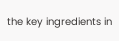the key ingredients in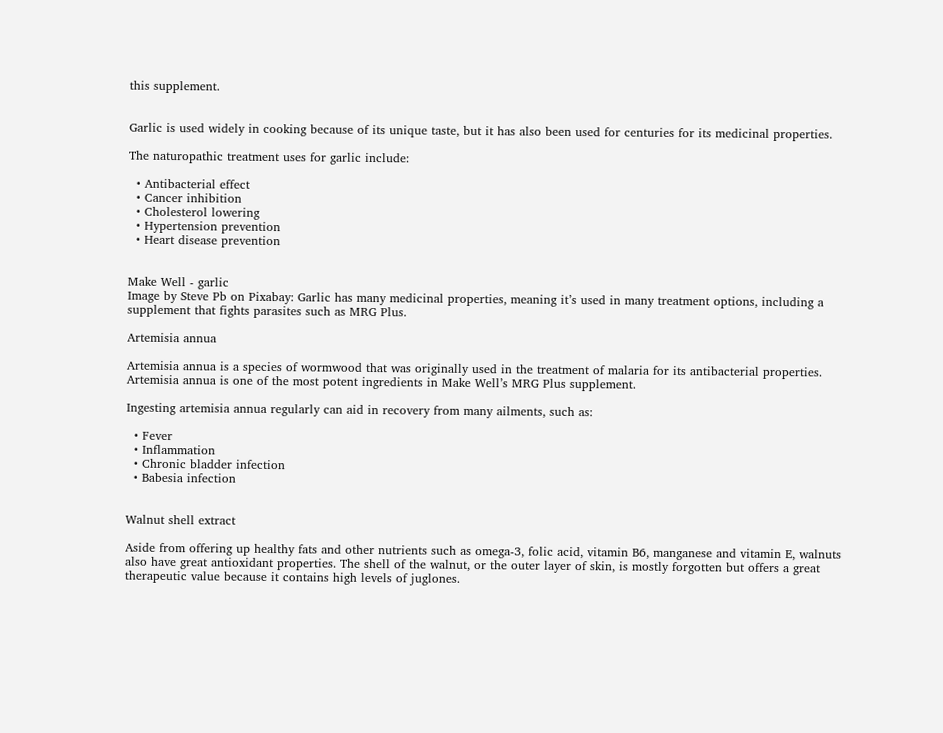this supplement.


Garlic is used widely in cooking because of its unique taste, but it has also been used for centuries for its medicinal properties.

The naturopathic treatment uses for garlic include:

  • Antibacterial effect
  • Cancer inhibition
  • Cholesterol lowering
  • Hypertension prevention
  • Heart disease prevention


Make Well - garlic
Image by Steve Pb on Pixabay: Garlic has many medicinal properties, meaning it’s used in many treatment options, including a supplement that fights parasites such as MRG Plus.

Artemisia annua

Artemisia annua is a species of wormwood that was originally used in the treatment of malaria for its antibacterial properties. Artemisia annua is one of the most potent ingredients in Make Well’s MRG Plus supplement.

Ingesting artemisia annua regularly can aid in recovery from many ailments, such as:

  • Fever
  • Inflammation
  • Chronic bladder infection
  • Babesia infection


Walnut shell extract

Aside from offering up healthy fats and other nutrients such as omega-3, folic acid, vitamin B6, manganese and vitamin E, walnuts also have great antioxidant properties. The shell of the walnut, or the outer layer of skin, is mostly forgotten but offers a great therapeutic value because it contains high levels of juglones.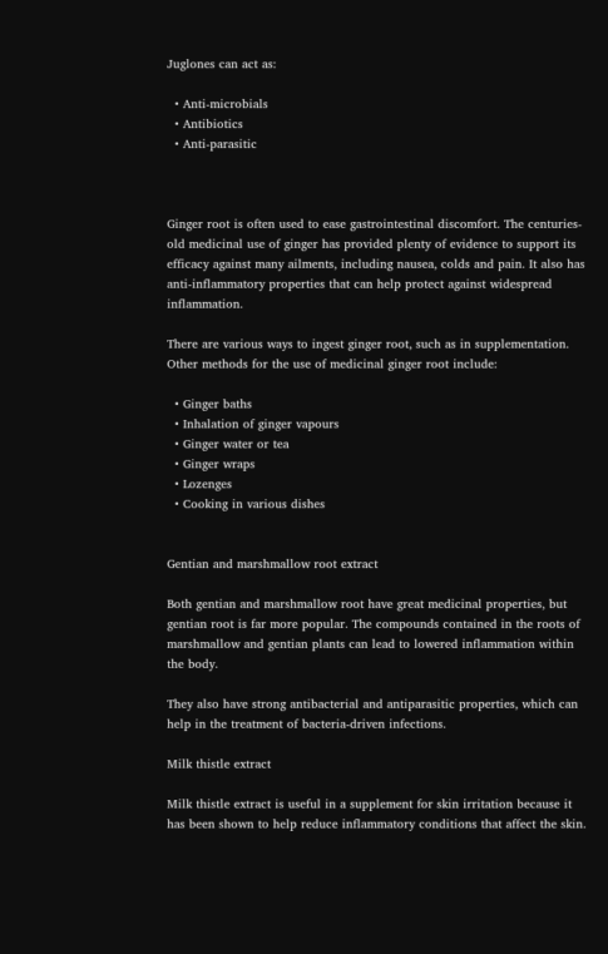Juglones can act as:

  • Anti-microbials
  • Antibiotics
  • Anti-parasitic



Ginger root is often used to ease gastrointestinal discomfort. The centuries-old medicinal use of ginger has provided plenty of evidence to support its efficacy against many ailments, including nausea, colds and pain. It also has anti-inflammatory properties that can help protect against widespread inflammation.

There are various ways to ingest ginger root, such as in supplementation. Other methods for the use of medicinal ginger root include:

  • Ginger baths
  • Inhalation of ginger vapours
  • Ginger water or tea
  • Ginger wraps
  • Lozenges
  • Cooking in various dishes


Gentian and marshmallow root extract

Both gentian and marshmallow root have great medicinal properties, but gentian root is far more popular. The compounds contained in the roots of marshmallow and gentian plants can lead to lowered inflammation within the body.

They also have strong antibacterial and antiparasitic properties, which can help in the treatment of bacteria-driven infections.

Milk thistle extract

Milk thistle extract is useful in a supplement for skin irritation because it has been shown to help reduce inflammatory conditions that affect the skin.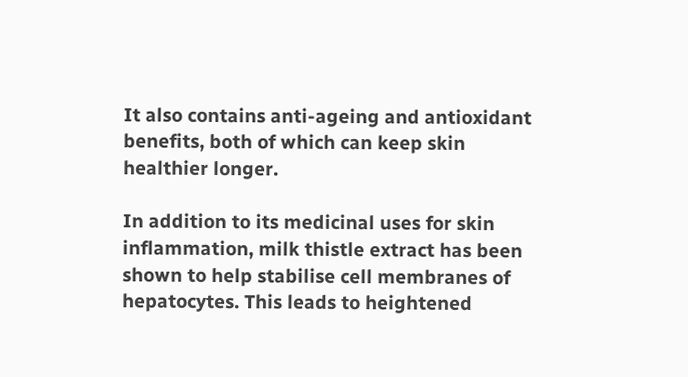It also contains anti-ageing and antioxidant benefits, both of which can keep skin healthier longer.

In addition to its medicinal uses for skin inflammation, milk thistle extract has been shown to help stabilise cell membranes of hepatocytes. This leads to heightened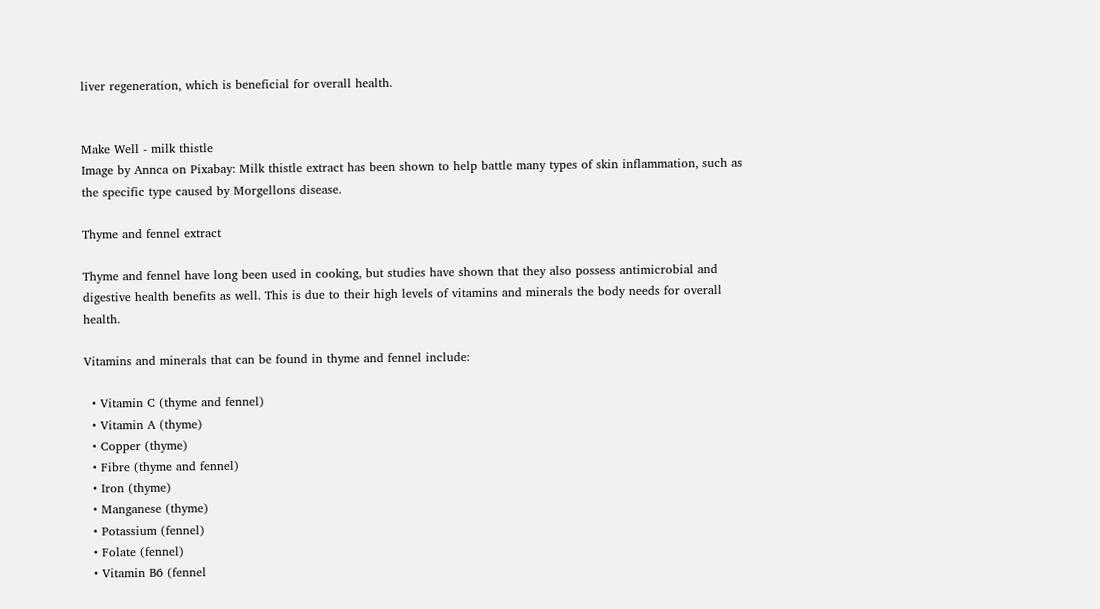liver regeneration, which is beneficial for overall health.


Make Well - milk thistle
Image by Annca on Pixabay: Milk thistle extract has been shown to help battle many types of skin inflammation, such as the specific type caused by Morgellons disease.

Thyme and fennel extract

Thyme and fennel have long been used in cooking, but studies have shown that they also possess antimicrobial and digestive health benefits as well. This is due to their high levels of vitamins and minerals the body needs for overall health.

Vitamins and minerals that can be found in thyme and fennel include:

  • Vitamin C (thyme and fennel)
  • Vitamin A (thyme)
  • Copper (thyme)
  • Fibre (thyme and fennel)
  • Iron (thyme)
  • Manganese (thyme)
  • Potassium (fennel)
  • Folate (fennel)
  • Vitamin B6 (fennel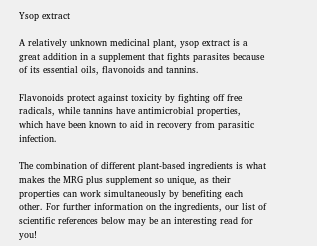Ysop extract

A relatively unknown medicinal plant, ysop extract is a great addition in a supplement that fights parasites because of its essential oils, flavonoids and tannins.

Flavonoids protect against toxicity by fighting off free radicals, while tannins have antimicrobial properties, which have been known to aid in recovery from parasitic infection.

The combination of different plant-based ingredients is what makes the MRG plus supplement so unique, as their properties can work simultaneously by benefiting each other. For further information on the ingredients, our list of scientific references below may be an interesting read for you!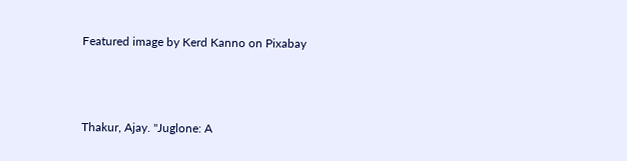Featured image by Kerd Kanno on Pixabay



Thakur, Ajay. "Juglone: A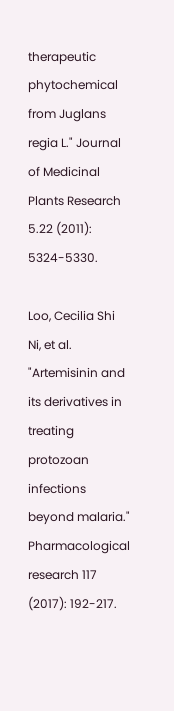therapeutic phytochemical from Juglans regia L." Journal of Medicinal Plants Research 5.22 (2011): 5324-5330.

Loo, Cecilia Shi Ni, et al. "Artemisinin and its derivatives in treating protozoan infections beyond malaria." Pharmacological research 117 (2017): 192-217.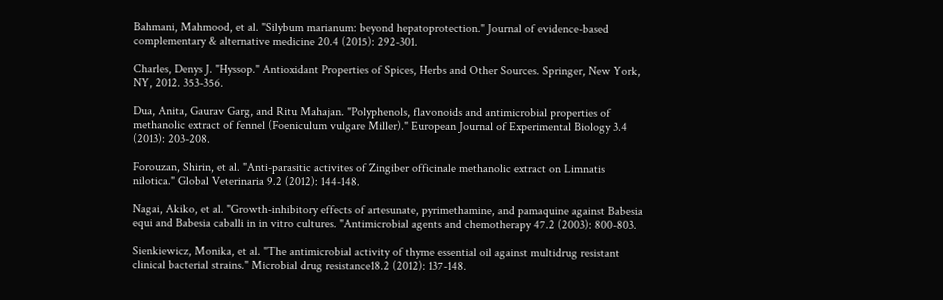Bahmani, Mahmood, et al. "Silybum marianum: beyond hepatoprotection." Journal of evidence-based complementary & alternative medicine 20.4 (2015): 292-301.

Charles, Denys J. "Hyssop." Antioxidant Properties of Spices, Herbs and Other Sources. Springer, New York, NY, 2012. 353-356.

Dua, Anita, Gaurav Garg, and Ritu Mahajan. "Polyphenols, flavonoids and antimicrobial properties of methanolic extract of fennel (Foeniculum vulgare Miller)." European Journal of Experimental Biology 3.4 (2013): 203-208.

Forouzan, Shirin, et al. "Anti-parasitic activites of Zingiber officinale methanolic extract on Limnatis nilotica." Global Veterinaria 9.2 (2012): 144-148.

Nagai, Akiko, et al. "Growth-inhibitory effects of artesunate, pyrimethamine, and pamaquine against Babesia equi and Babesia caballi in in vitro cultures. "Antimicrobial agents and chemotherapy 47.2 (2003): 800-803.

Sienkiewicz, Monika, et al. "The antimicrobial activity of thyme essential oil against multidrug resistant clinical bacterial strains." Microbial drug resistance18.2 (2012): 137-148.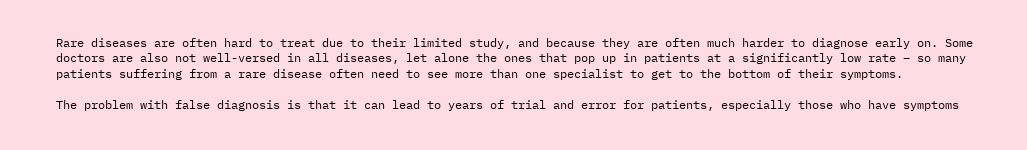Rare diseases are often hard to treat due to their limited study, and because they are often much harder to diagnose early on. Some doctors are also not well-versed in all diseases, let alone the ones that pop up in patients at a significantly low rate – so many patients suffering from a rare disease often need to see more than one specialist to get to the bottom of their symptoms.

The problem with false diagnosis is that it can lead to years of trial and error for patients, especially those who have symptoms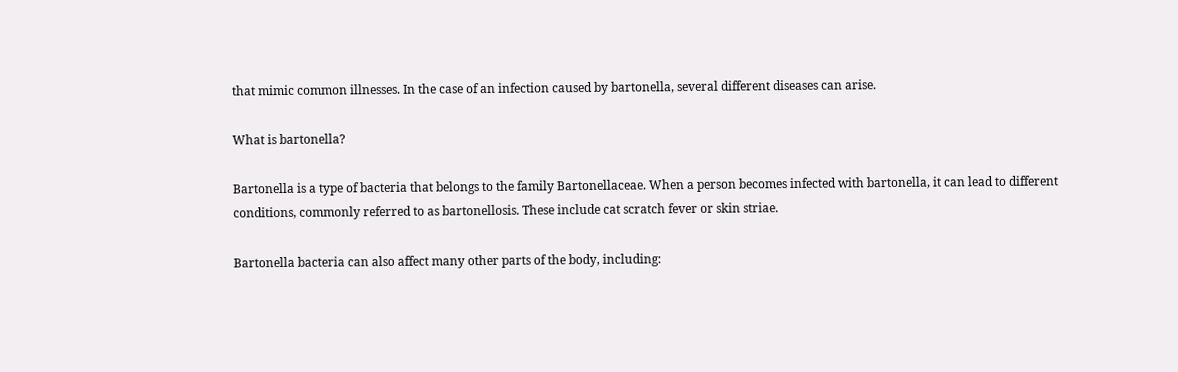that mimic common illnesses. In the case of an infection caused by bartonella, several different diseases can arise.

What is bartonella?

Bartonella is a type of bacteria that belongs to the family Bartonellaceae. When a person becomes infected with bartonella, it can lead to different conditions, commonly referred to as bartonellosis. These include cat scratch fever or skin striae.

Bartonella bacteria can also affect many other parts of the body, including: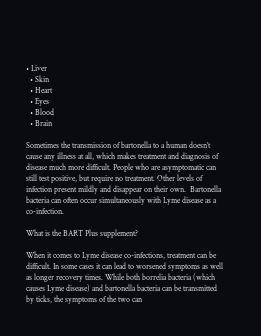• Liver
  • Skin
  • Heart
  • Eyes
  • Blood
  • Brain

Sometimes the transmission of bartonella to a human doesn’t cause any illness at all, which makes treatment and diagnosis of disease much more difficult. People who are asymptomatic can still test positive, but require no treatment. Other levels of infection present mildly and disappear on their own.  Bartonella bacteria can often occur simultaneously with Lyme disease as a co-infection.

What is the BART Plus supplement?

When it comes to Lyme disease co-infections, treatment can be difficult. In some cases it can lead to worsened symptoms as well as longer recovery times. While both borrelia bacteria (which causes Lyme disease) and bartonella bacteria can be transmitted by ticks, the symptoms of the two can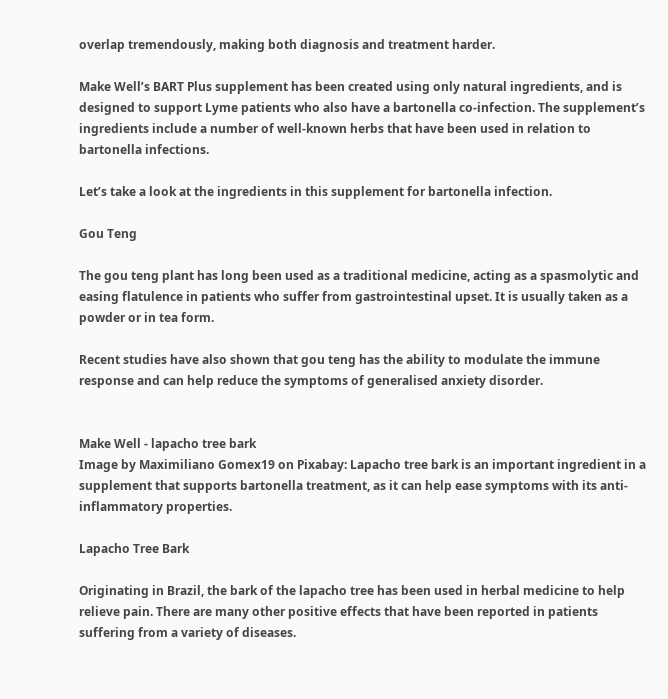overlap tremendously, making both diagnosis and treatment harder.

Make Well’s BART Plus supplement has been created using only natural ingredients, and is designed to support Lyme patients who also have a bartonella co-infection. The supplement’s ingredients include a number of well-known herbs that have been used in relation to bartonella infections.

Let’s take a look at the ingredients in this supplement for bartonella infection.

Gou Teng

The gou teng plant has long been used as a traditional medicine, acting as a spasmolytic and easing flatulence in patients who suffer from gastrointestinal upset. It is usually taken as a powder or in tea form.

Recent studies have also shown that gou teng has the ability to modulate the immune response and can help reduce the symptoms of generalised anxiety disorder.


Make Well - lapacho tree bark
Image by Maximiliano Gomex19 on Pixabay: Lapacho tree bark is an important ingredient in a supplement that supports bartonella treatment, as it can help ease symptoms with its anti-inflammatory properties.

Lapacho Tree Bark

Originating in Brazil, the bark of the lapacho tree has been used in herbal medicine to help relieve pain. There are many other positive effects that have been reported in patients suffering from a variety of diseases.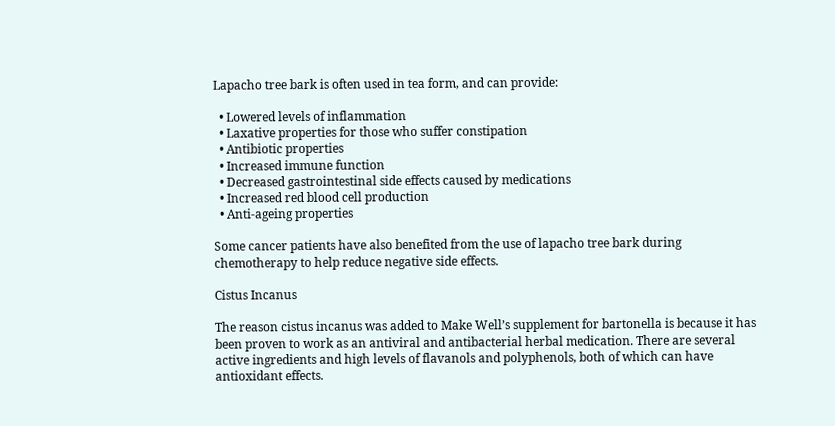Lapacho tree bark is often used in tea form, and can provide:

  • Lowered levels of inflammation
  • Laxative properties for those who suffer constipation
  • Antibiotic properties
  • Increased immune function
  • Decreased gastrointestinal side effects caused by medications
  • Increased red blood cell production
  • Anti-ageing properties

Some cancer patients have also benefited from the use of lapacho tree bark during chemotherapy to help reduce negative side effects.

Cistus Incanus

The reason cistus incanus was added to Make Well’s supplement for bartonella is because it has been proven to work as an antiviral and antibacterial herbal medication. There are several active ingredients and high levels of flavanols and polyphenols, both of which can have antioxidant effects.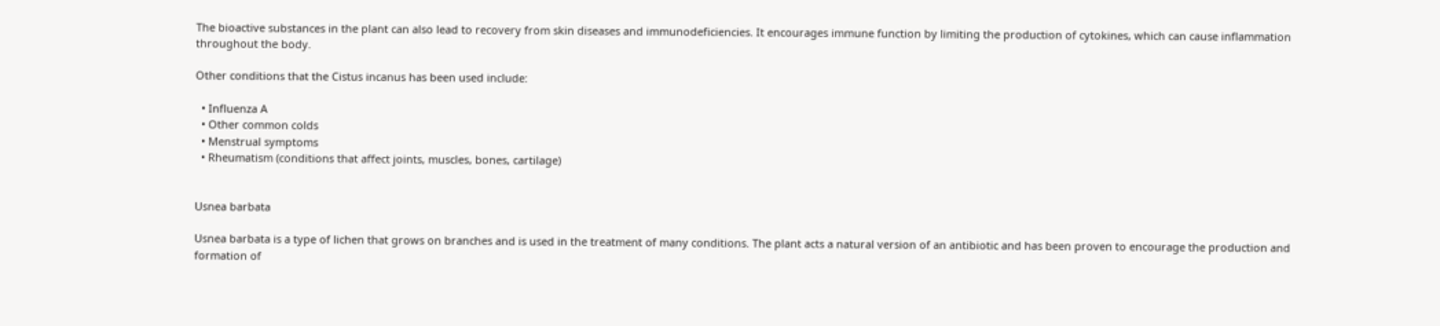The bioactive substances in the plant can also lead to recovery from skin diseases and immunodeficiencies. It encourages immune function by limiting the production of cytokines, which can cause inflammation throughout the body.

Other conditions that the Cistus incanus has been used include:

  • Influenza A
  • Other common colds
  • Menstrual symptoms
  • Rheumatism (conditions that affect joints, muscles, bones, cartilage)


Usnea barbata

Usnea barbata is a type of lichen that grows on branches and is used in the treatment of many conditions. The plant acts a natural version of an antibiotic and has been proven to encourage the production and formation of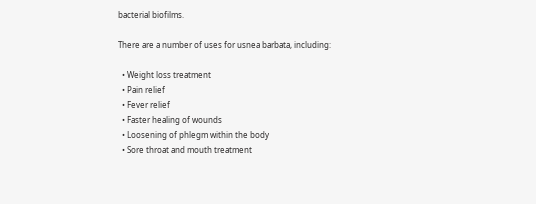bacterial biofilms.

There are a number of uses for usnea barbata, including:

  • Weight loss treatment
  • Pain relief
  • Fever relief
  • Faster healing of wounds
  • Loosening of phlegm within the body
  • Sore throat and mouth treatment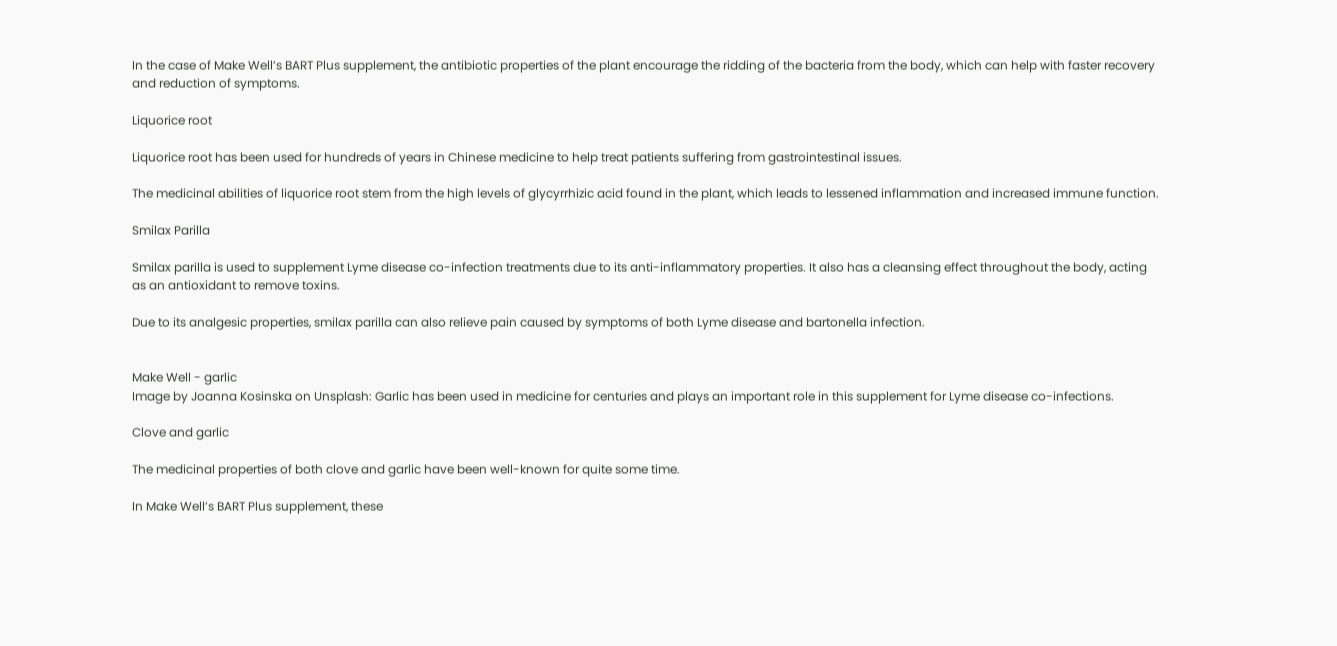In the case of Make Well’s BART Plus supplement, the antibiotic properties of the plant encourage the ridding of the bacteria from the body, which can help with faster recovery and reduction of symptoms.

Liquorice root

Liquorice root has been used for hundreds of years in Chinese medicine to help treat patients suffering from gastrointestinal issues.

The medicinal abilities of liquorice root stem from the high levels of glycyrrhizic acid found in the plant, which leads to lessened inflammation and increased immune function.

Smilax Parilla

Smilax parilla is used to supplement Lyme disease co-infection treatments due to its anti-inflammatory properties. It also has a cleansing effect throughout the body, acting as an antioxidant to remove toxins.

Due to its analgesic properties, smilax parilla can also relieve pain caused by symptoms of both Lyme disease and bartonella infection.


Make Well - garlic
Image by Joanna Kosinska on Unsplash: Garlic has been used in medicine for centuries and plays an important role in this supplement for Lyme disease co-infections.

Clove and garlic

The medicinal properties of both clove and garlic have been well-known for quite some time.

In Make Well’s BART Plus supplement, these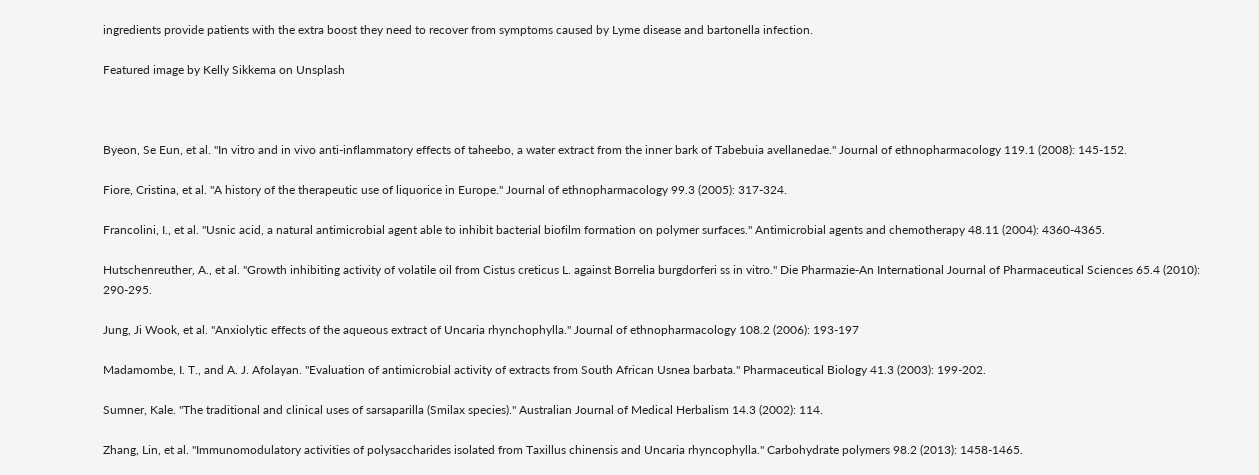ingredients provide patients with the extra boost they need to recover from symptoms caused by Lyme disease and bartonella infection.

Featured image by Kelly Sikkema on Unsplash



Byeon, Se Eun, et al. "In vitro and in vivo anti-inflammatory effects of taheebo, a water extract from the inner bark of Tabebuia avellanedae." Journal of ethnopharmacology 119.1 (2008): 145-152.

Fiore, Cristina, et al. "A history of the therapeutic use of liquorice in Europe." Journal of ethnopharmacology 99.3 (2005): 317-324.

Francolini, I., et al. "Usnic acid, a natural antimicrobial agent able to inhibit bacterial biofilm formation on polymer surfaces." Antimicrobial agents and chemotherapy 48.11 (2004): 4360-4365.

Hutschenreuther, A., et al. "Growth inhibiting activity of volatile oil from Cistus creticus L. against Borrelia burgdorferi ss in vitro." Die Pharmazie-An International Journal of Pharmaceutical Sciences 65.4 (2010): 290-295.

Jung, Ji Wook, et al. "Anxiolytic effects of the aqueous extract of Uncaria rhynchophylla." Journal of ethnopharmacology 108.2 (2006): 193-197

Madamombe, I. T., and A. J. Afolayan. "Evaluation of antimicrobial activity of extracts from South African Usnea barbata." Pharmaceutical Biology 41.3 (2003): 199-202.

Sumner, Kale. "The traditional and clinical uses of sarsaparilla (Smilax species)." Australian Journal of Medical Herbalism 14.3 (2002): 114.

Zhang, Lin, et al. "Immunomodulatory activities of polysaccharides isolated from Taxillus chinensis and Uncaria rhyncophylla." Carbohydrate polymers 98.2 (2013): 1458-1465.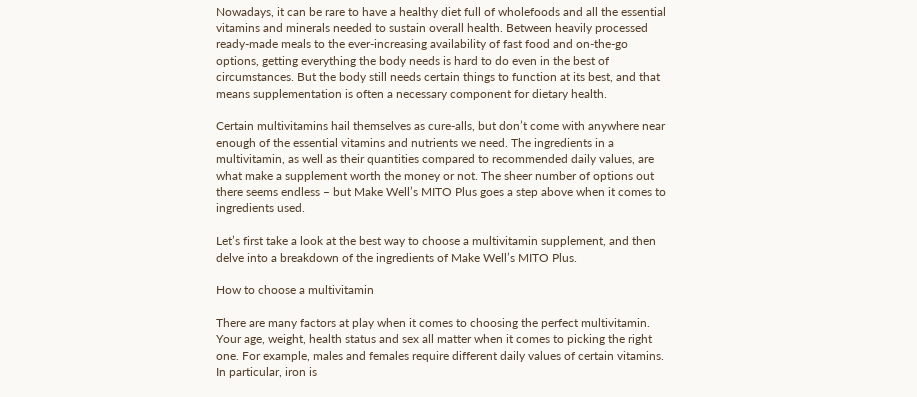Nowadays, it can be rare to have a healthy diet full of wholefoods and all the essential vitamins and minerals needed to sustain overall health. Between heavily processed ready-made meals to the ever-increasing availability of fast food and on-the-go options, getting everything the body needs is hard to do even in the best of circumstances. But the body still needs certain things to function at its best, and that means supplementation is often a necessary component for dietary health.

Certain multivitamins hail themselves as cure-alls, but don’t come with anywhere near enough of the essential vitamins and nutrients we need. The ingredients in a multivitamin, as well as their quantities compared to recommended daily values, are what make a supplement worth the money or not. The sheer number of options out there seems endless – but Make Well’s MITO Plus goes a step above when it comes to ingredients used.

Let’s first take a look at the best way to choose a multivitamin supplement, and then delve into a breakdown of the ingredients of Make Well’s MITO Plus.

How to choose a multivitamin

There are many factors at play when it comes to choosing the perfect multivitamin. Your age, weight, health status and sex all matter when it comes to picking the right one. For example, males and females require different daily values of certain vitamins. In particular, iron is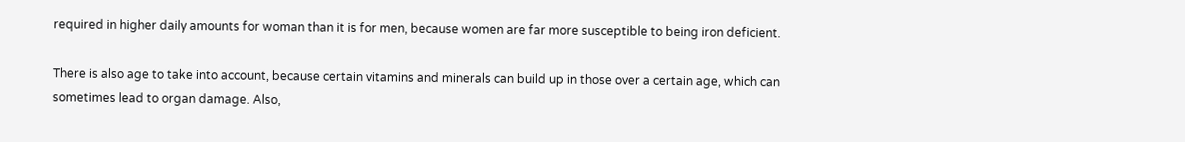required in higher daily amounts for woman than it is for men, because women are far more susceptible to being iron deficient.

There is also age to take into account, because certain vitamins and minerals can build up in those over a certain age, which can sometimes lead to organ damage. Also,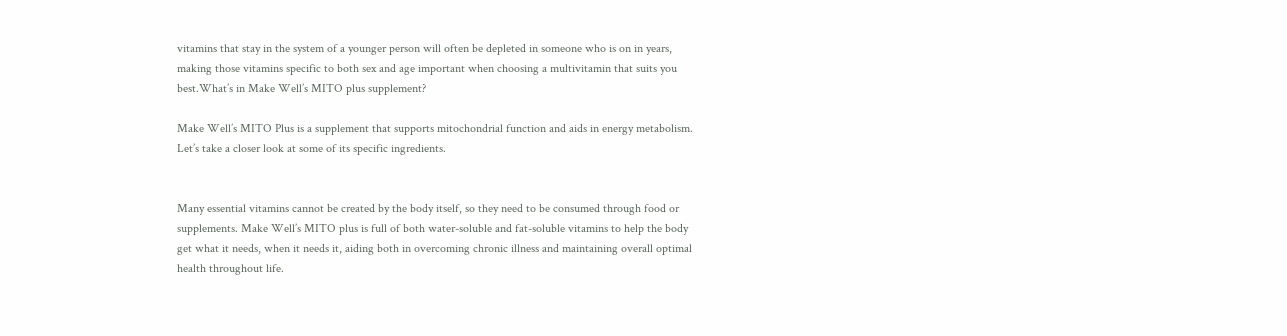vitamins that stay in the system of a younger person will often be depleted in someone who is on in years, making those vitamins specific to both sex and age important when choosing a multivitamin that suits you best.What’s in Make Well’s MITO plus supplement?

Make Well’s MITO Plus is a supplement that supports mitochondrial function and aids in energy metabolism. Let’s take a closer look at some of its specific ingredients.


Many essential vitamins cannot be created by the body itself, so they need to be consumed through food or supplements. Make Well’s MITO plus is full of both water-soluble and fat-soluble vitamins to help the body get what it needs, when it needs it, aiding both in overcoming chronic illness and maintaining overall optimal health throughout life.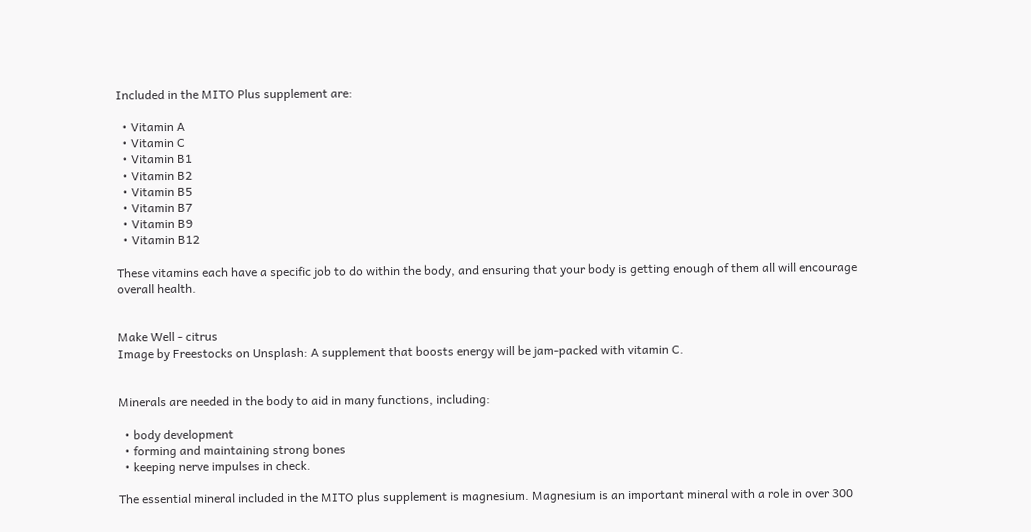Included in the MITO Plus supplement are:

  • Vitamin A
  • Vitamin C
  • Vitamin B1
  • Vitamin B2
  • Vitamin B5
  • Vitamin B7
  • Vitamin B9
  • Vitamin B12

These vitamins each have a specific job to do within the body, and ensuring that your body is getting enough of them all will encourage overall health.


Make Well - citrus
Image by Freestocks on Unsplash: A supplement that boosts energy will be jam-packed with vitamin C.


Minerals are needed in the body to aid in many functions, including:

  • body development
  • forming and maintaining strong bones
  • keeping nerve impulses in check.

The essential mineral included in the MITO plus supplement is magnesium. Magnesium is an important mineral with a role in over 300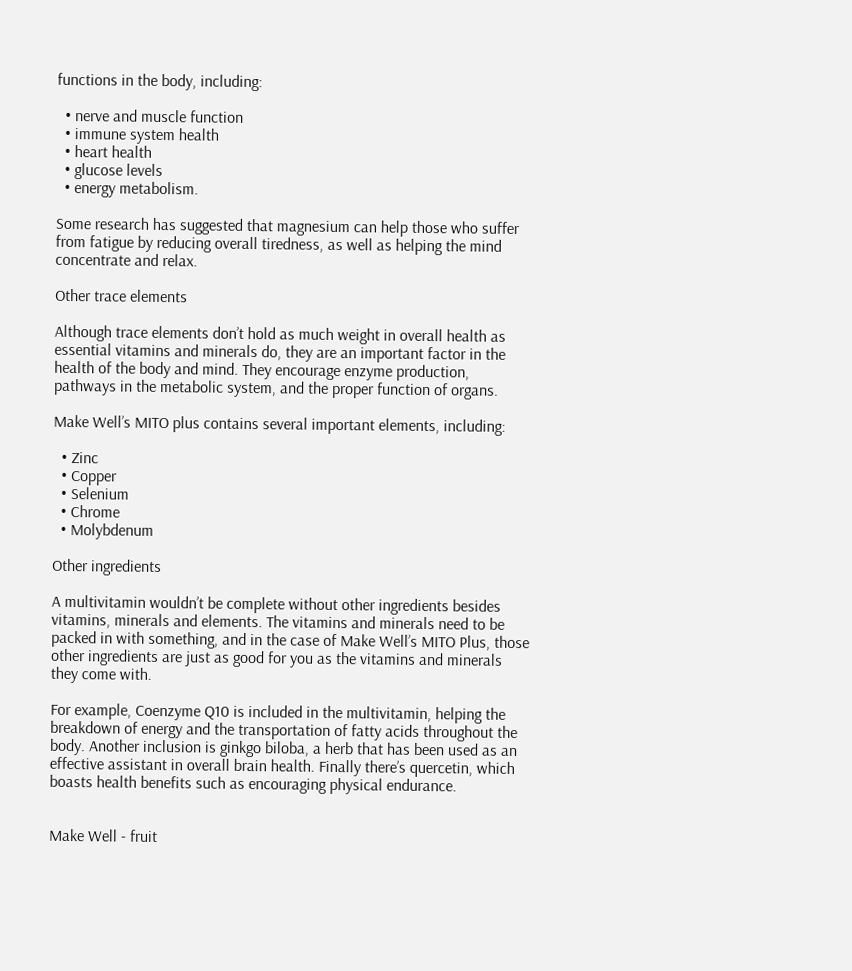functions in the body, including:

  • nerve and muscle function
  • immune system health
  • heart health
  • glucose levels
  • energy metabolism.

Some research has suggested that magnesium can help those who suffer from fatigue by reducing overall tiredness, as well as helping the mind concentrate and relax.

Other trace elements

Although trace elements don’t hold as much weight in overall health as essential vitamins and minerals do, they are an important factor in the health of the body and mind. They encourage enzyme production, pathways in the metabolic system, and the proper function of organs.

Make Well’s MITO plus contains several important elements, including:

  • Zinc
  • Copper
  • Selenium
  • Chrome
  • Molybdenum

Other ingredients

A multivitamin wouldn’t be complete without other ingredients besides vitamins, minerals and elements. The vitamins and minerals need to be packed in with something, and in the case of Make Well’s MITO Plus, those other ingredients are just as good for you as the vitamins and minerals they come with.

For example, Coenzyme Q10 is included in the multivitamin, helping the breakdown of energy and the transportation of fatty acids throughout the body. Another inclusion is ginkgo biloba, a herb that has been used as an effective assistant in overall brain health. Finally there’s quercetin, which boasts health benefits such as encouraging physical endurance.


Make Well - fruit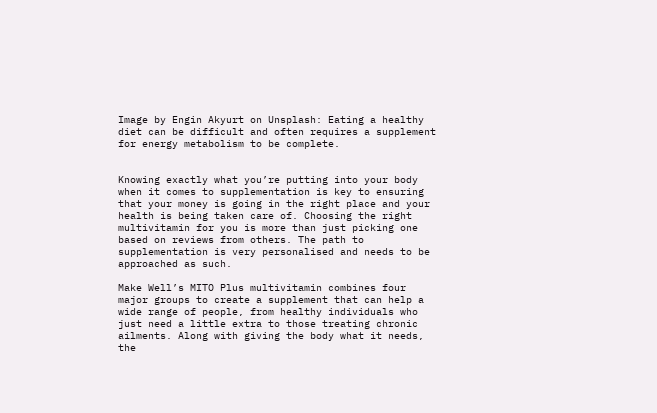Image by Engin Akyurt on Unsplash: Eating a healthy diet can be difficult and often requires a supplement for energy metabolism to be complete.


Knowing exactly what you’re putting into your body when it comes to supplementation is key to ensuring that your money is going in the right place and your health is being taken care of. Choosing the right multivitamin for you is more than just picking one based on reviews from others. The path to supplementation is very personalised and needs to be approached as such.

Make Well’s MITO Plus multivitamin combines four major groups to create a supplement that can help a wide range of people, from healthy individuals who just need a little extra to those treating chronic ailments. Along with giving the body what it needs, the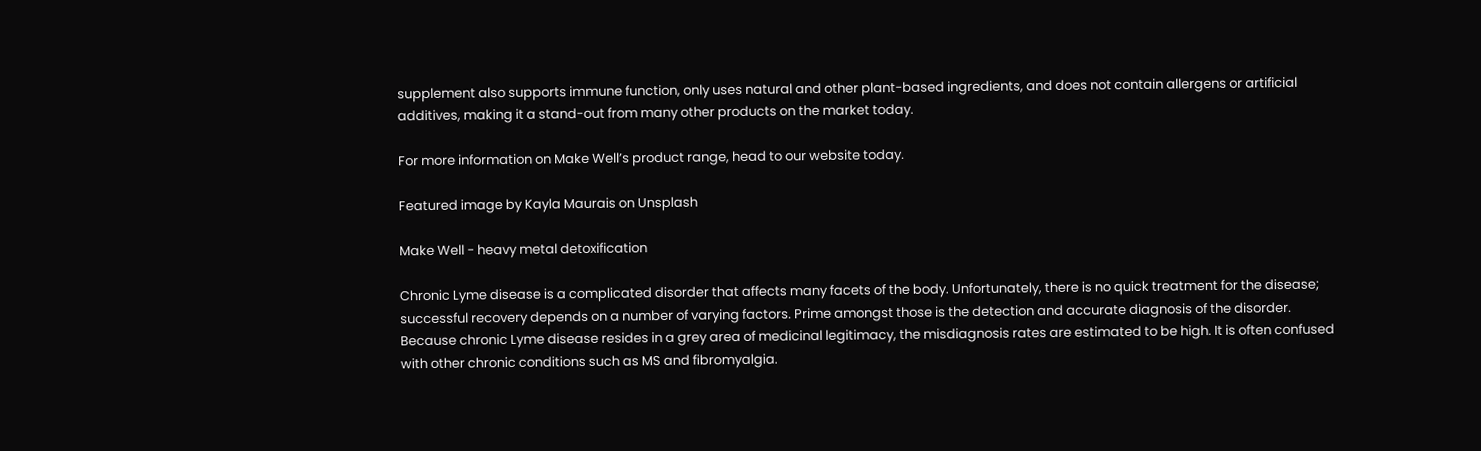supplement also supports immune function, only uses natural and other plant-based ingredients, and does not contain allergens or artificial additives, making it a stand-out from many other products on the market today.

For more information on Make Well’s product range, head to our website today.

Featured image by Kayla Maurais on Unsplash

Make Well - heavy metal detoxification

Chronic Lyme disease is a complicated disorder that affects many facets of the body. Unfortunately, there is no quick treatment for the disease; successful recovery depends on a number of varying factors. Prime amongst those is the detection and accurate diagnosis of the disorder. Because chronic Lyme disease resides in a grey area of medicinal legitimacy, the misdiagnosis rates are estimated to be high. It is often confused with other chronic conditions such as MS and fibromyalgia.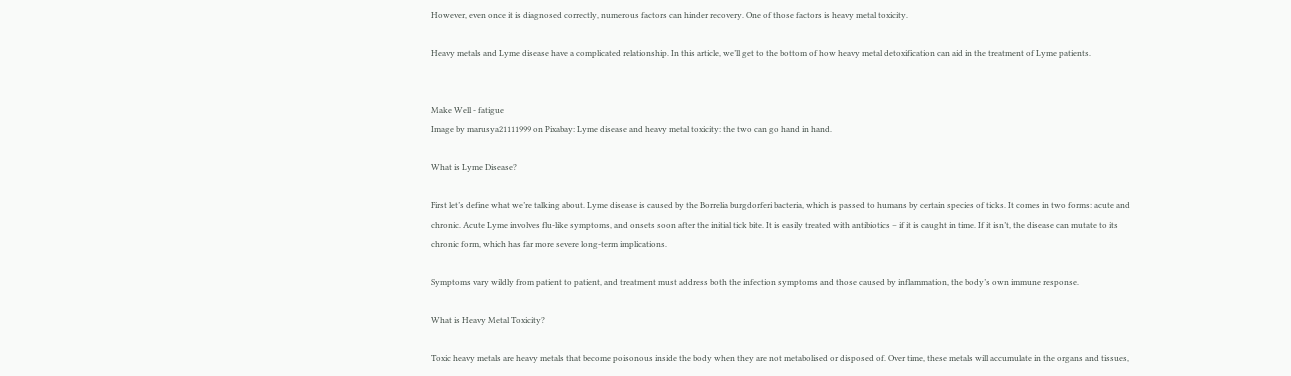However, even once it is diagnosed correctly, numerous factors can hinder recovery. One of those factors is heavy metal toxicity.

Heavy metals and Lyme disease have a complicated relationship. In this article, we’ll get to the bottom of how heavy metal detoxification can aid in the treatment of Lyme patients.


Make Well - fatigue
Image by marusya21111999 on Pixabay: Lyme disease and heavy metal toxicity: the two can go hand in hand.

What is Lyme Disease?

First let’s define what we’re talking about. Lyme disease is caused by the Borrelia burgdorferi bacteria, which is passed to humans by certain species of ticks. It comes in two forms: acute and chronic. Acute Lyme involves flu-like symptoms, and onsets soon after the initial tick bite. It is easily treated with antibiotics – if it is caught in time. If it isn’t, the disease can mutate to its chronic form, which has far more severe long-term implications.

Symptoms vary wildly from patient to patient, and treatment must address both the infection symptoms and those caused by inflammation, the body’s own immune response.

What is Heavy Metal Toxicity?

Toxic heavy metals are heavy metals that become poisonous inside the body when they are not metabolised or disposed of. Over time, these metals will accumulate in the organs and tissues,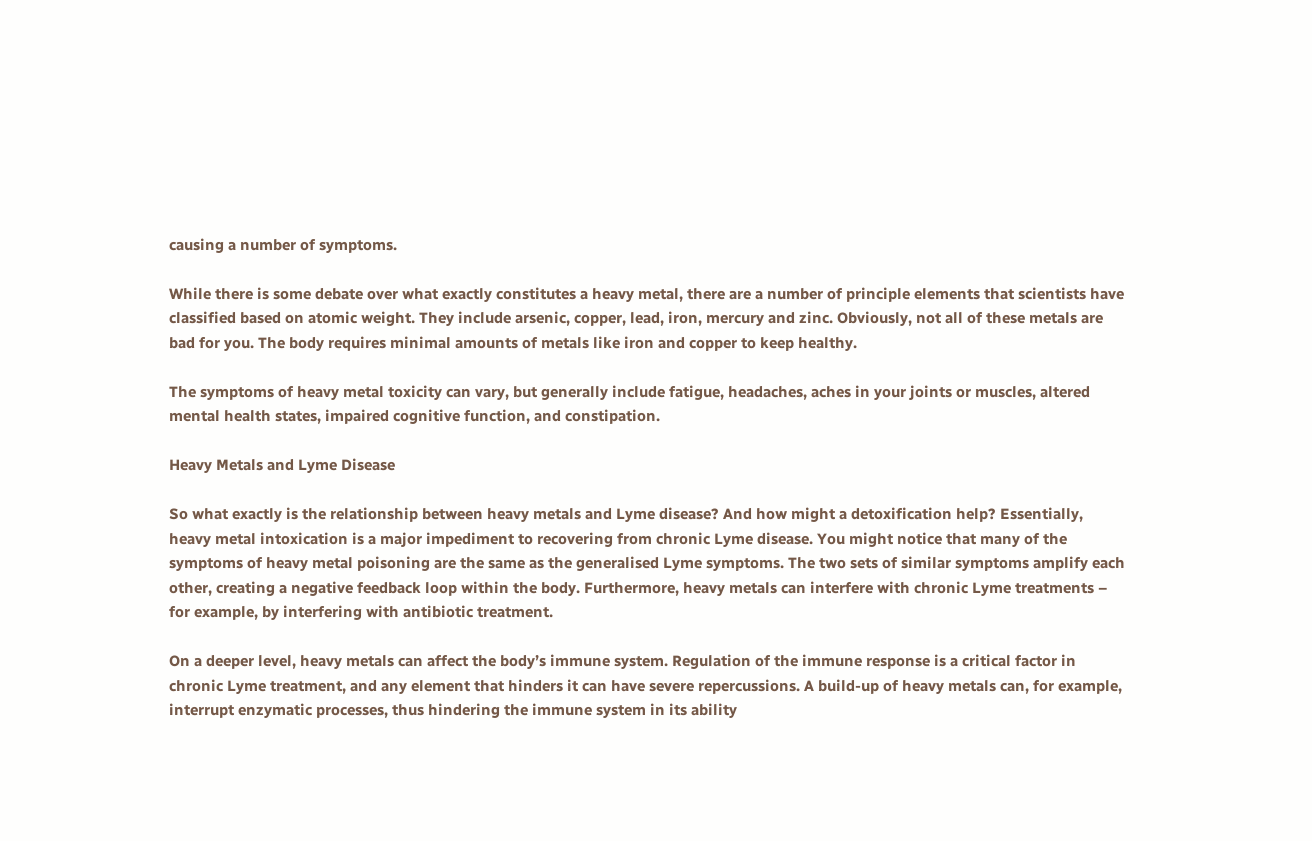causing a number of symptoms.

While there is some debate over what exactly constitutes a heavy metal, there are a number of principle elements that scientists have classified based on atomic weight. They include arsenic, copper, lead, iron, mercury and zinc. Obviously, not all of these metals are bad for you. The body requires minimal amounts of metals like iron and copper to keep healthy.

The symptoms of heavy metal toxicity can vary, but generally include fatigue, headaches, aches in your joints or muscles, altered mental health states, impaired cognitive function, and constipation.

Heavy Metals and Lyme Disease

So what exactly is the relationship between heavy metals and Lyme disease? And how might a detoxification help? Essentially, heavy metal intoxication is a major impediment to recovering from chronic Lyme disease. You might notice that many of the symptoms of heavy metal poisoning are the same as the generalised Lyme symptoms. The two sets of similar symptoms amplify each other, creating a negative feedback loop within the body. Furthermore, heavy metals can interfere with chronic Lyme treatments – for example, by interfering with antibiotic treatment.

On a deeper level, heavy metals can affect the body’s immune system. Regulation of the immune response is a critical factor in chronic Lyme treatment, and any element that hinders it can have severe repercussions. A build-up of heavy metals can, for example, interrupt enzymatic processes, thus hindering the immune system in its ability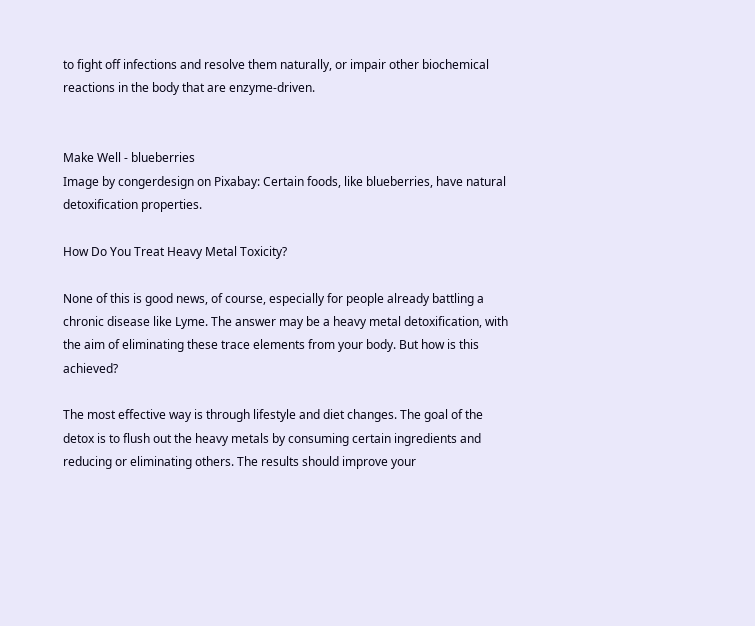to fight off infections and resolve them naturally, or impair other biochemical reactions in the body that are enzyme-driven.


Make Well - blueberries
Image by congerdesign on Pixabay: Certain foods, like blueberries, have natural detoxification properties.

How Do You Treat Heavy Metal Toxicity?

None of this is good news, of course, especially for people already battling a chronic disease like Lyme. The answer may be a heavy metal detoxification, with the aim of eliminating these trace elements from your body. But how is this achieved?

The most effective way is through lifestyle and diet changes. The goal of the detox is to flush out the heavy metals by consuming certain ingredients and reducing or eliminating others. The results should improve your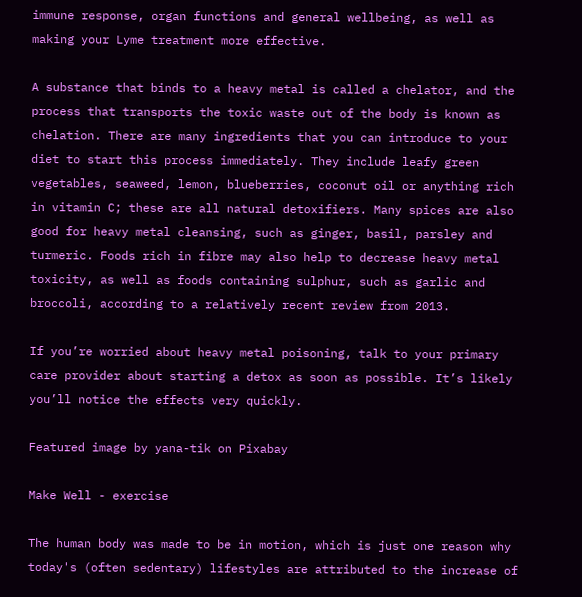immune response, organ functions and general wellbeing, as well as making your Lyme treatment more effective.

A substance that binds to a heavy metal is called a chelator, and the process that transports the toxic waste out of the body is known as chelation. There are many ingredients that you can introduce to your diet to start this process immediately. They include leafy green vegetables, seaweed, lemon, blueberries, coconut oil or anything rich in vitamin C; these are all natural detoxifiers. Many spices are also good for heavy metal cleansing, such as ginger, basil, parsley and turmeric. Foods rich in fibre may also help to decrease heavy metal toxicity, as well as foods containing sulphur, such as garlic and broccoli, according to a relatively recent review from 2013.

If you’re worried about heavy metal poisoning, talk to your primary care provider about starting a detox as soon as possible. It’s likely you’ll notice the effects very quickly.

Featured image by yana-tik on Pixabay

Make Well - exercise

The human body was made to be in motion, which is just one reason why today's (often sedentary) lifestyles are attributed to the increase of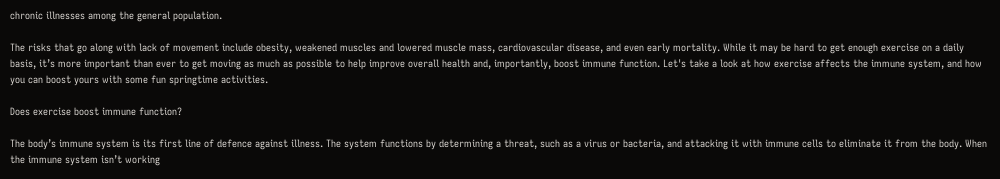chronic illnesses among the general population.

The risks that go along with lack of movement include obesity, weakened muscles and lowered muscle mass, cardiovascular disease, and even early mortality. While it may be hard to get enough exercise on a daily basis, it’s more important than ever to get moving as much as possible to help improve overall health and, importantly, boost immune function. Let's take a look at how exercise affects the immune system, and how you can boost yours with some fun springtime activities.

Does exercise boost immune function?

The body’s immune system is its first line of defence against illness. The system functions by determining a threat, such as a virus or bacteria, and attacking it with immune cells to eliminate it from the body. When the immune system isn’t working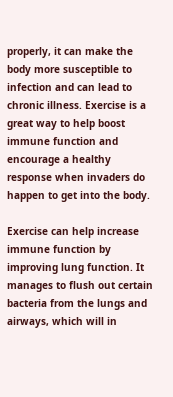properly, it can make the body more susceptible to infection and can lead to chronic illness. Exercise is a great way to help boost immune function and encourage a healthy response when invaders do happen to get into the body.

Exercise can help increase immune function by improving lung function. It manages to flush out certain bacteria from the lungs and airways, which will in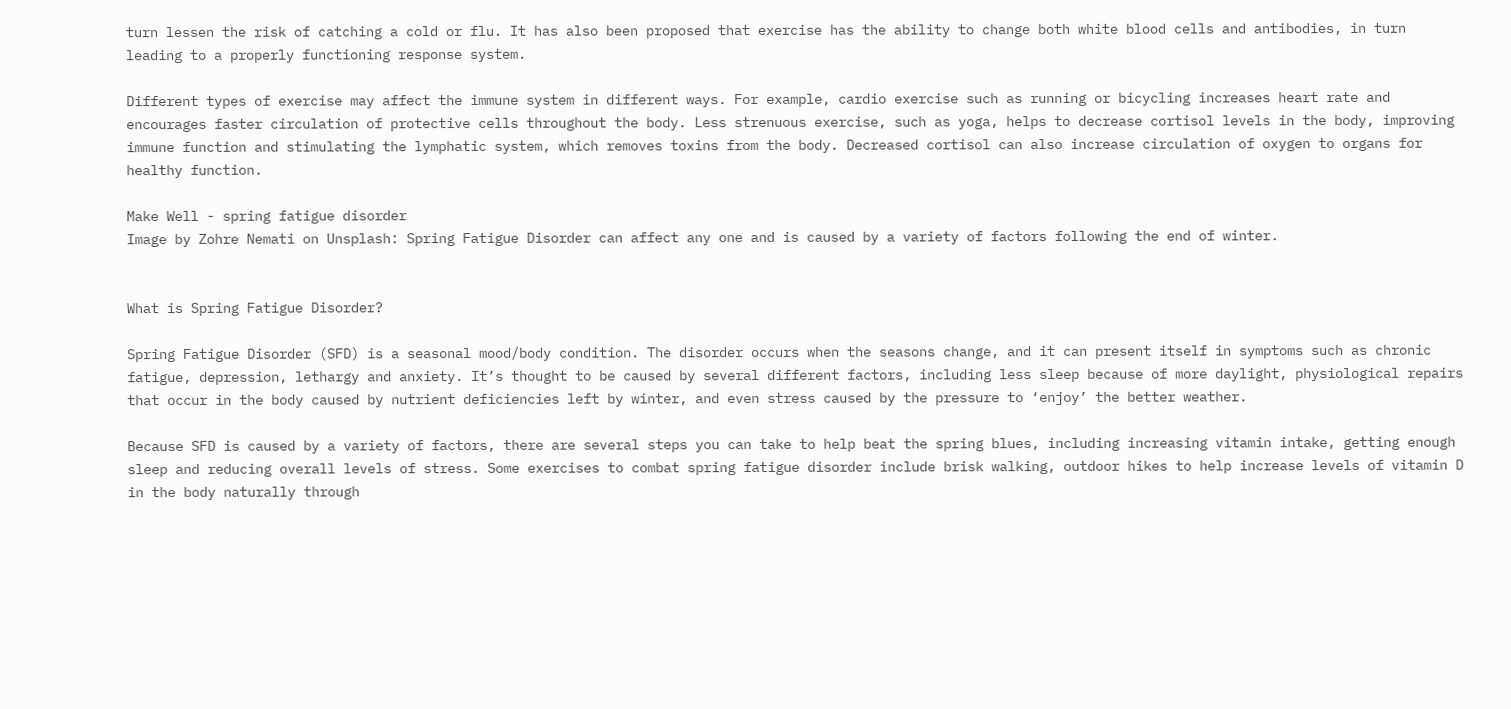turn lessen the risk of catching a cold or flu. It has also been proposed that exercise has the ability to change both white blood cells and antibodies, in turn leading to a properly functioning response system.

Different types of exercise may affect the immune system in different ways. For example, cardio exercise such as running or bicycling increases heart rate and encourages faster circulation of protective cells throughout the body. Less strenuous exercise, such as yoga, helps to decrease cortisol levels in the body, improving immune function and stimulating the lymphatic system, which removes toxins from the body. Decreased cortisol can also increase circulation of oxygen to organs for healthy function.

Make Well - spring fatigue disorder
Image by Zohre Nemati on Unsplash: Spring Fatigue Disorder can affect any one and is caused by a variety of factors following the end of winter.


What is Spring Fatigue Disorder?

Spring Fatigue Disorder (SFD) is a seasonal mood/body condition. The disorder occurs when the seasons change, and it can present itself in symptoms such as chronic fatigue, depression, lethargy and anxiety. It’s thought to be caused by several different factors, including less sleep because of more daylight, physiological repairs that occur in the body caused by nutrient deficiencies left by winter, and even stress caused by the pressure to ‘enjoy’ the better weather.

Because SFD is caused by a variety of factors, there are several steps you can take to help beat the spring blues, including increasing vitamin intake, getting enough sleep and reducing overall levels of stress. Some exercises to combat spring fatigue disorder include brisk walking, outdoor hikes to help increase levels of vitamin D in the body naturally through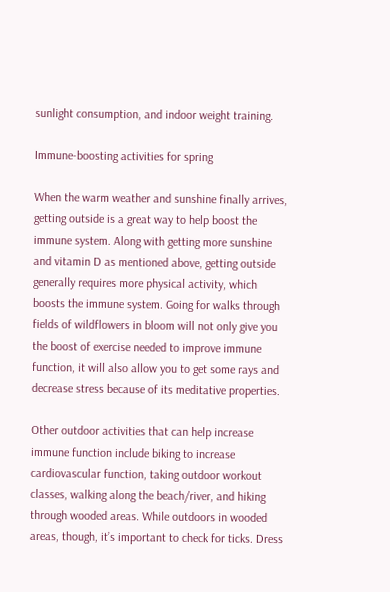sunlight consumption, and indoor weight training.

Immune-boosting activities for spring

When the warm weather and sunshine finally arrives, getting outside is a great way to help boost the immune system. Along with getting more sunshine and vitamin D as mentioned above, getting outside generally requires more physical activity, which boosts the immune system. Going for walks through fields of wildflowers in bloom will not only give you the boost of exercise needed to improve immune function, it will also allow you to get some rays and decrease stress because of its meditative properties.

Other outdoor activities that can help increase immune function include biking to increase cardiovascular function, taking outdoor workout classes, walking along the beach/river, and hiking through wooded areas. While outdoors in wooded areas, though, it’s important to check for ticks. Dress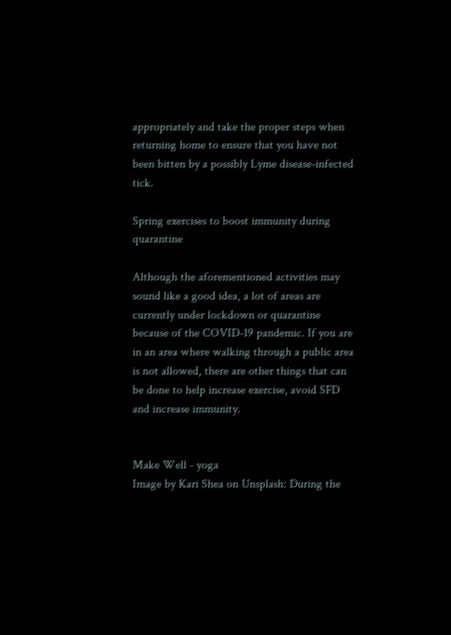appropriately and take the proper steps when returning home to ensure that you have not been bitten by a possibly Lyme disease-infected tick.

Spring exercises to boost immunity during quarantine

Although the aforementioned activities may sound like a good idea, a lot of areas are currently under lockdown or quarantine because of the COVID-19 pandemic. If you are in an area where walking through a public area is not allowed, there are other things that can be done to help increase exercise, avoid SFD and increase immunity.


Make Well - yoga
Image by Kari Shea on Unsplash: During the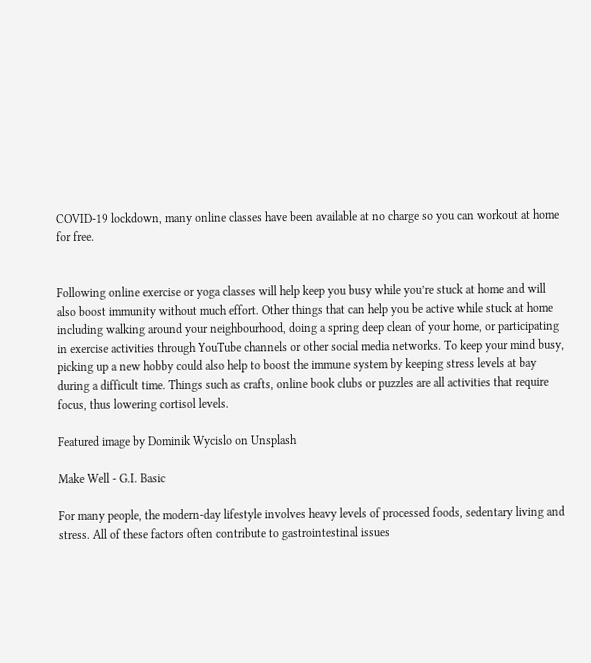COVID-19 lockdown, many online classes have been available at no charge so you can workout at home for free.


Following online exercise or yoga classes will help keep you busy while you’re stuck at home and will also boost immunity without much effort. Other things that can help you be active while stuck at home including walking around your neighbourhood, doing a spring deep clean of your home, or participating in exercise activities through YouTube channels or other social media networks. To keep your mind busy, picking up a new hobby could also help to boost the immune system by keeping stress levels at bay during a difficult time. Things such as crafts, online book clubs or puzzles are all activities that require focus, thus lowering cortisol levels.

Featured image by Dominik Wycislo on Unsplash

Make Well - G.I. Basic

For many people, the modern-day lifestyle involves heavy levels of processed foods, sedentary living and stress. All of these factors often contribute to gastrointestinal issues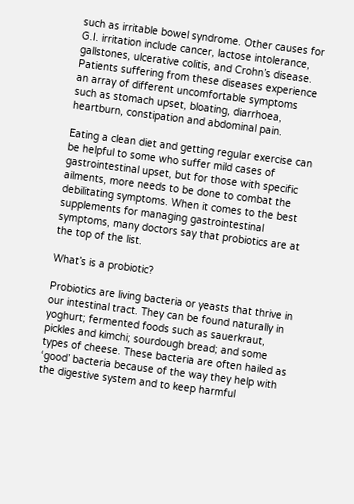such as irritable bowel syndrome. Other causes for G.I. irritation include cancer, lactose intolerance, gallstones, ulcerative colitis, and Crohn’s disease. Patients suffering from these diseases experience an array of different uncomfortable symptoms such as stomach upset, bloating, diarrhoea, heartburn, constipation and abdominal pain.

Eating a clean diet and getting regular exercise can be helpful to some who suffer mild cases of gastrointestinal upset, but for those with specific ailments, more needs to be done to combat the debilitating symptoms. When it comes to the best supplements for managing gastrointestinal symptoms, many doctors say that probiotics are at the top of the list.

What’s is a probiotic?

Probiotics are living bacteria or yeasts that thrive in our intestinal tract. They can be found naturally in yoghurt; fermented foods such as sauerkraut, pickles and kimchi; sourdough bread; and some types of cheese. These bacteria are often hailed as ‘good’ bacteria because of the way they help with the digestive system and to keep harmful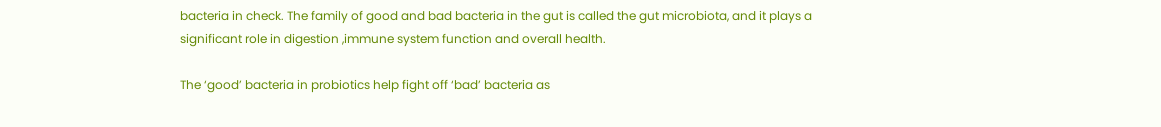bacteria in check. The family of good and bad bacteria in the gut is called the gut microbiota, and it plays a significant role in digestion ,immune system function and overall health.

The ‘good’ bacteria in probiotics help fight off ‘bad’ bacteria as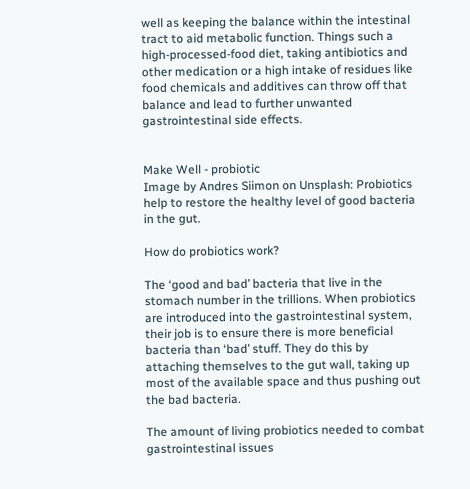well as keeping the balance within the intestinal tract to aid metabolic function. Things such a high-processed-food diet, taking antibiotics and other medication or a high intake of residues like food chemicals and additives can throw off that balance and lead to further unwanted gastrointestinal side effects.


Make Well - probiotic
Image by Andres Siimon on Unsplash: Probiotics help to restore the healthy level of good bacteria in the gut.

How do probiotics work?

The ‘good and bad’ bacteria that live in the stomach number in the trillions. When probiotics are introduced into the gastrointestinal system, their job is to ensure there is more beneficial bacteria than ‘bad’ stuff. They do this by attaching themselves to the gut wall, taking up most of the available space and thus pushing out the bad bacteria.

The amount of living probiotics needed to combat gastrointestinal issues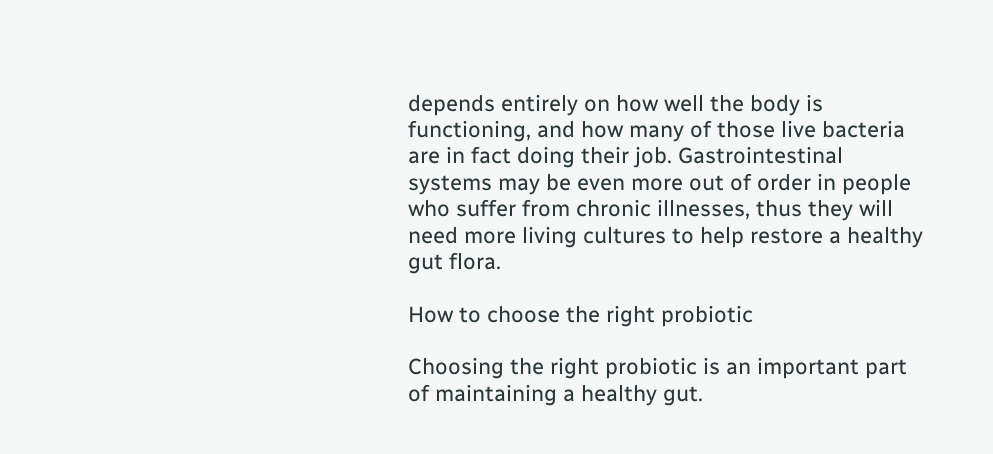depends entirely on how well the body is functioning, and how many of those live bacteria are in fact doing their job. Gastrointestinal systems may be even more out of order in people who suffer from chronic illnesses, thus they will need more living cultures to help restore a healthy gut flora.

How to choose the right probiotic

Choosing the right probiotic is an important part of maintaining a healthy gut.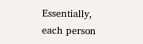Essentially, each person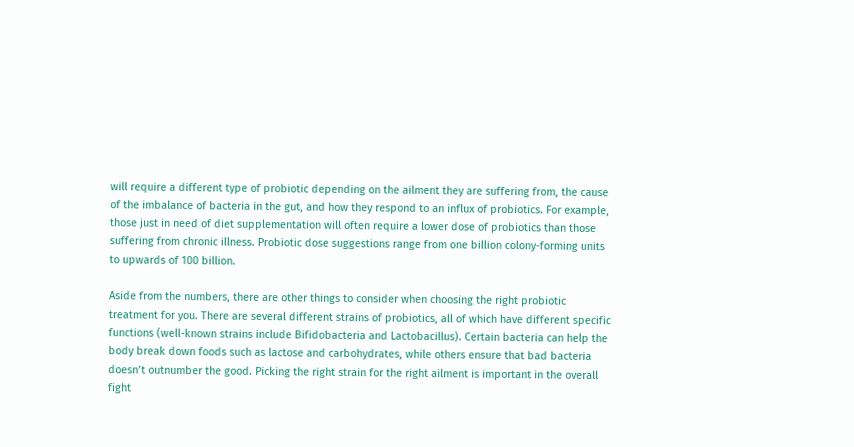will require a different type of probiotic depending on the ailment they are suffering from, the cause of the imbalance of bacteria in the gut, and how they respond to an influx of probiotics. For example, those just in need of diet supplementation will often require a lower dose of probiotics than those suffering from chronic illness. Probiotic dose suggestions range from one billion colony-forming units to upwards of 100 billion.

Aside from the numbers, there are other things to consider when choosing the right probiotic treatment for you. There are several different strains of probiotics, all of which have different specific functions (well-known strains include Bifidobacteria and Lactobacillus). Certain bacteria can help the body break down foods such as lactose and carbohydrates, while others ensure that bad bacteria doesn’t outnumber the good. Picking the right strain for the right ailment is important in the overall fight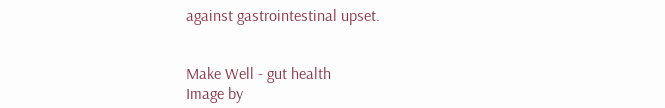against gastrointestinal upset.


Make Well - gut health
Image by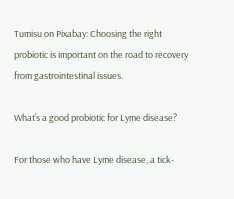Tumisu on Pixabay: Choosing the right probiotic is important on the road to recovery from gastrointestinal issues.

What’s a good probiotic for Lyme disease?

For those who have Lyme disease, a tick-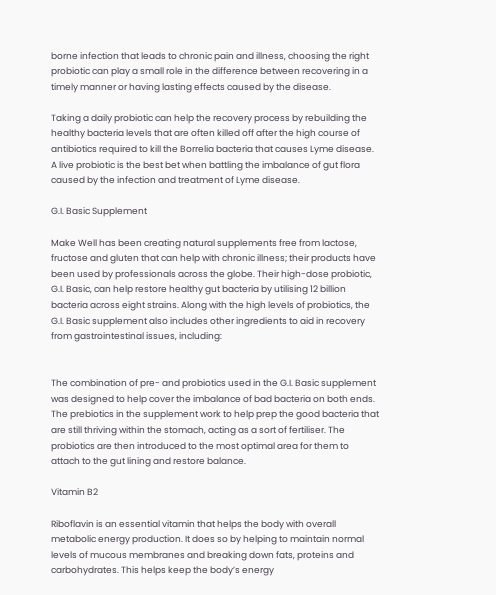borne infection that leads to chronic pain and illness, choosing the right probiotic can play a small role in the difference between recovering in a timely manner or having lasting effects caused by the disease.

Taking a daily probiotic can help the recovery process by rebuilding the healthy bacteria levels that are often killed off after the high course of antibiotics required to kill the Borrelia bacteria that causes Lyme disease. A live probiotic is the best bet when battling the imbalance of gut flora caused by the infection and treatment of Lyme disease.

G.I. Basic Supplement

Make Well has been creating natural supplements free from lactose, fructose and gluten that can help with chronic illness; their products have been used by professionals across the globe. Their high-dose probiotic, G.I. Basic, can help restore healthy gut bacteria by utilising 12 billion bacteria across eight strains. Along with the high levels of probiotics, the G.I. Basic supplement also includes other ingredients to aid in recovery from gastrointestinal issues, including:


The combination of pre- and probiotics used in the G.I. Basic supplement was designed to help cover the imbalance of bad bacteria on both ends. The prebiotics in the supplement work to help prep the good bacteria that are still thriving within the stomach, acting as a sort of fertiliser. The probiotics are then introduced to the most optimal area for them to attach to the gut lining and restore balance.

Vitamin B2

Riboflavin is an essential vitamin that helps the body with overall metabolic energy production. It does so by helping to maintain normal levels of mucous membranes and breaking down fats, proteins and carbohydrates. This helps keep the body’s energy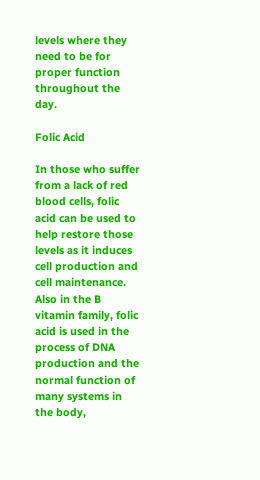levels where they need to be for proper function throughout the day.

Folic Acid

In those who suffer from a lack of red blood cells, folic acid can be used to help restore those levels as it induces cell production and cell maintenance. Also in the B vitamin family, folic acid is used in the process of DNA production and the normal function of many systems in the body,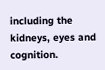including the kidneys, eyes and cognition.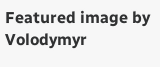Featured image by Volodymyr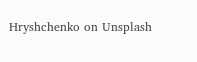Hryshchenko on Unsplash